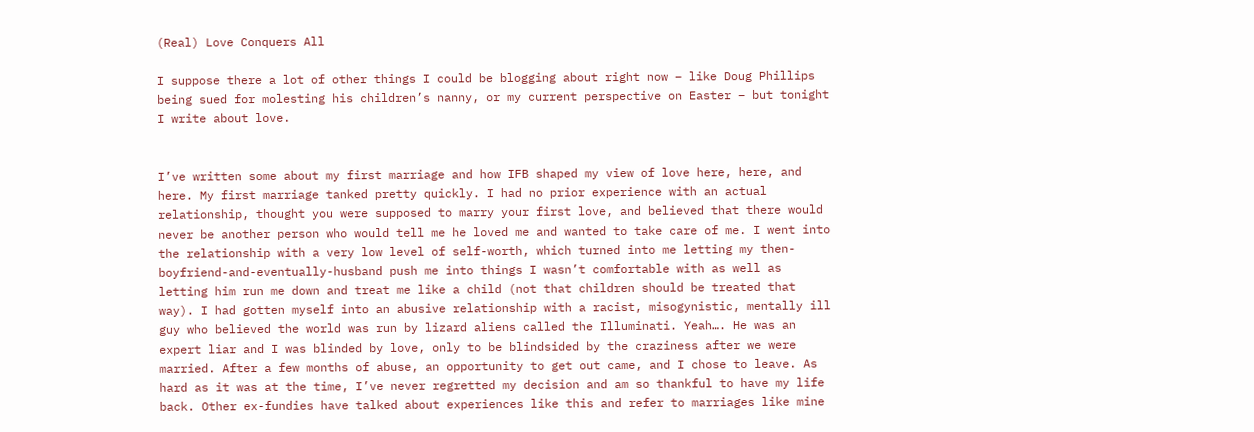(Real) Love Conquers All

I suppose there a lot of other things I could be blogging about right now – like Doug Phillips being sued for molesting his children’s nanny, or my current perspective on Easter – but tonight I write about love.


I’ve written some about my first marriage and how IFB shaped my view of love here, here, and here. My first marriage tanked pretty quickly. I had no prior experience with an actual relationship, thought you were supposed to marry your first love, and believed that there would never be another person who would tell me he loved me and wanted to take care of me. I went into the relationship with a very low level of self-worth, which turned into me letting my then-boyfriend-and-eventually-husband push me into things I wasn’t comfortable with as well as letting him run me down and treat me like a child (not that children should be treated that way). I had gotten myself into an abusive relationship with a racist, misogynistic, mentally ill guy who believed the world was run by lizard aliens called the Illuminati. Yeah…. He was an expert liar and I was blinded by love, only to be blindsided by the craziness after we were married. After a few months of abuse, an opportunity to get out came, and I chose to leave. As hard as it was at the time, I’ve never regretted my decision and am so thankful to have my life back. Other ex-fundies have talked about experiences like this and refer to marriages like mine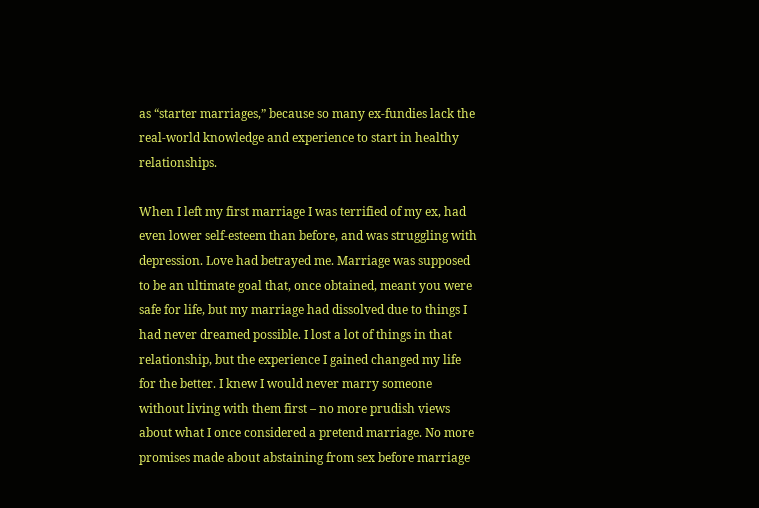as “starter marriages,” because so many ex-fundies lack the real-world knowledge and experience to start in healthy relationships.

When I left my first marriage I was terrified of my ex, had even lower self-esteem than before, and was struggling with depression. Love had betrayed me. Marriage was supposed to be an ultimate goal that, once obtained, meant you were safe for life, but my marriage had dissolved due to things I had never dreamed possible. I lost a lot of things in that relationship, but the experience I gained changed my life for the better. I knew I would never marry someone without living with them first – no more prudish views about what I once considered a pretend marriage. No more promises made about abstaining from sex before marriage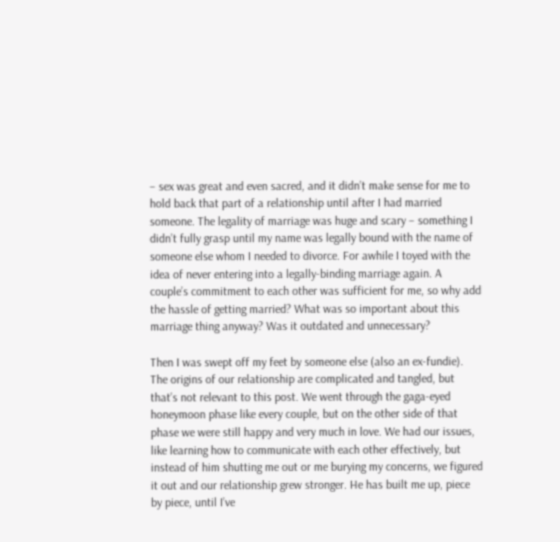– sex was great and even sacred, and it didn’t make sense for me to hold back that part of a relationship until after I had married someone. The legality of marriage was huge and scary – something I didn’t fully grasp until my name was legally bound with the name of someone else whom I needed to divorce. For awhile I toyed with the idea of never entering into a legally-binding marriage again. A couple’s commitment to each other was sufficient for me, so why add the hassle of getting married? What was so important about this marriage thing anyway? Was it outdated and unnecessary?

Then I was swept off my feet by someone else (also an ex-fundie). The origins of our relationship are complicated and tangled, but that’s not relevant to this post. We went through the gaga-eyed honeymoon phase like every couple, but on the other side of that phase we were still happy and very much in love. We had our issues, like learning how to communicate with each other effectively, but instead of him shutting me out or me burying my concerns, we figured it out and our relationship grew stronger. He has built me up, piece by piece, until I’ve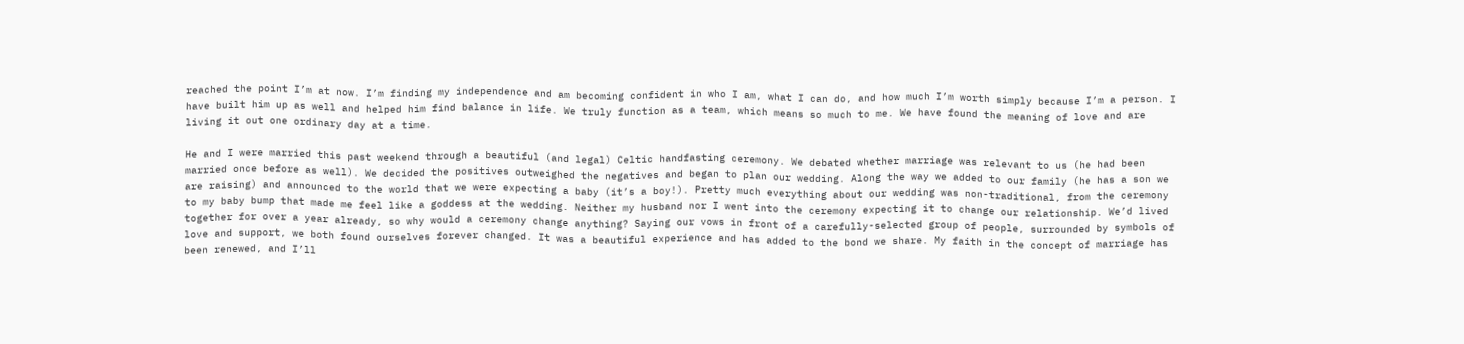reached the point I’m at now. I’m finding my independence and am becoming confident in who I am, what I can do, and how much I’m worth simply because I’m a person. I have built him up as well and helped him find balance in life. We truly function as a team, which means so much to me. We have found the meaning of love and are living it out one ordinary day at a time.

He and I were married this past weekend through a beautiful (and legal) Celtic handfasting ceremony. We debated whether marriage was relevant to us (he had been married once before as well). We decided the positives outweighed the negatives and began to plan our wedding. Along the way we added to our family (he has a son we are raising) and announced to the world that we were expecting a baby (it’s a boy!). Pretty much everything about our wedding was non-traditional, from the ceremony to my baby bump that made me feel like a goddess at the wedding. Neither my husband nor I went into the ceremony expecting it to change our relationship. We’d lived together for over a year already, so why would a ceremony change anything? Saying our vows in front of a carefully-selected group of people, surrounded by symbols of love and support, we both found ourselves forever changed. It was a beautiful experience and has added to the bond we share. My faith in the concept of marriage has been renewed, and I’ll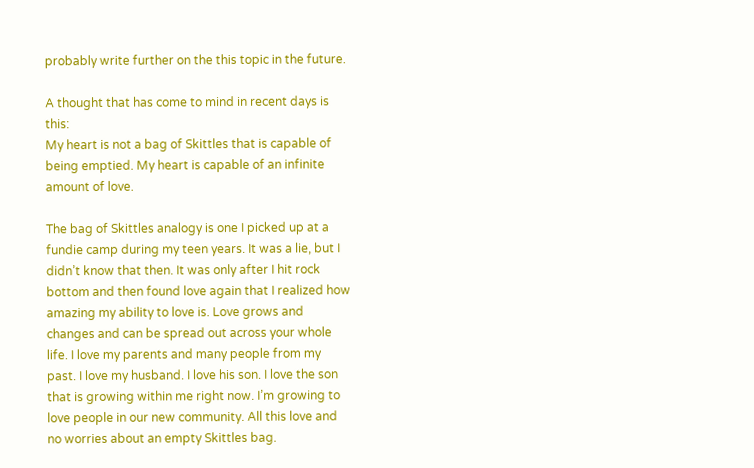probably write further on the this topic in the future.

A thought that has come to mind in recent days is this:
My heart is not a bag of Skittles that is capable of being emptied. My heart is capable of an infinite amount of love.

The bag of Skittles analogy is one I picked up at a fundie camp during my teen years. It was a lie, but I didn’t know that then. It was only after I hit rock bottom and then found love again that I realized how amazing my ability to love is. Love grows and changes and can be spread out across your whole life. I love my parents and many people from my past. I love my husband. I love his son. I love the son that is growing within me right now. I’m growing to love people in our new community. All this love and no worries about an empty Skittles bag.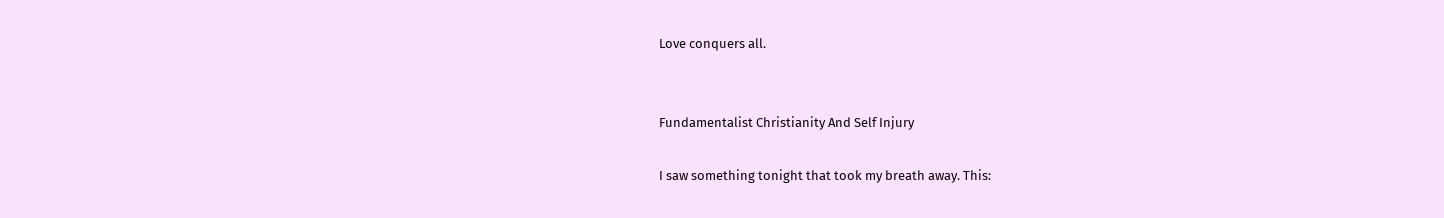Love conquers all.


Fundamentalist Christianity And Self Injury

I saw something tonight that took my breath away. This: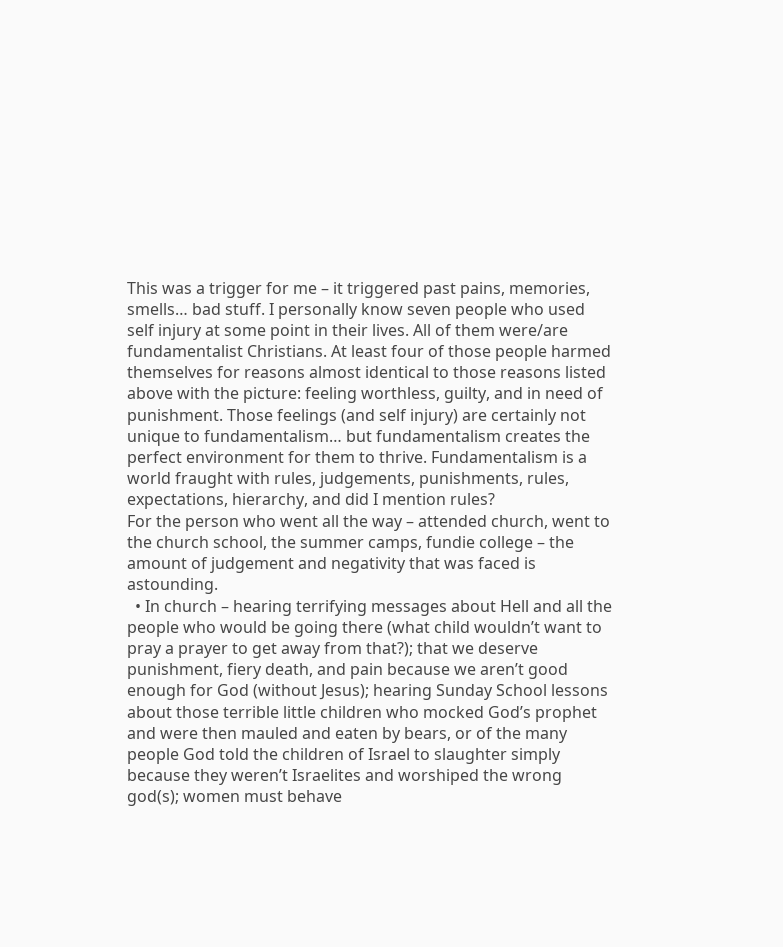This was a trigger for me – it triggered past pains, memories, smells… bad stuff. I personally know seven people who used self injury at some point in their lives. All of them were/are fundamentalist Christians. At least four of those people harmed themselves for reasons almost identical to those reasons listed above with the picture: feeling worthless, guilty, and in need of punishment. Those feelings (and self injury) are certainly not unique to fundamentalism… but fundamentalism creates the perfect environment for them to thrive. Fundamentalism is a world fraught with rules, judgements, punishments, rules, expectations, hierarchy, and did I mention rules?
For the person who went all the way – attended church, went to the church school, the summer camps, fundie college – the amount of judgement and negativity that was faced is astounding.
  • In church – hearing terrifying messages about Hell and all the people who would be going there (what child wouldn’t want to pray a prayer to get away from that?); that we deserve punishment, fiery death, and pain because we aren’t good enough for God (without Jesus); hearing Sunday School lessons about those terrible little children who mocked God’s prophet and were then mauled and eaten by bears, or of the many people God told the children of Israel to slaughter simply because they weren’t Israelites and worshiped the wrong god(s); women must behave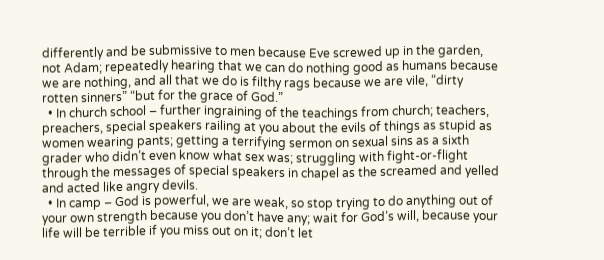differently and be submissive to men because Eve screwed up in the garden, not Adam; repeatedly hearing that we can do nothing good as humans because we are nothing, and all that we do is filthy rags because we are vile, “dirty rotten sinners” “but for the grace of God.”
  • In church school – further ingraining of the teachings from church; teachers, preachers, special speakers railing at you about the evils of things as stupid as women wearing pants; getting a terrifying sermon on sexual sins as a sixth grader who didn’t even know what sex was; struggling with fight-or-flight through the messages of special speakers in chapel as the screamed and yelled and acted like angry devils.
  • In camp – God is powerful, we are weak, so stop trying to do anything out of your own strength because you don’t have any; wait for God’s will, because your life will be terrible if you miss out on it; don’t let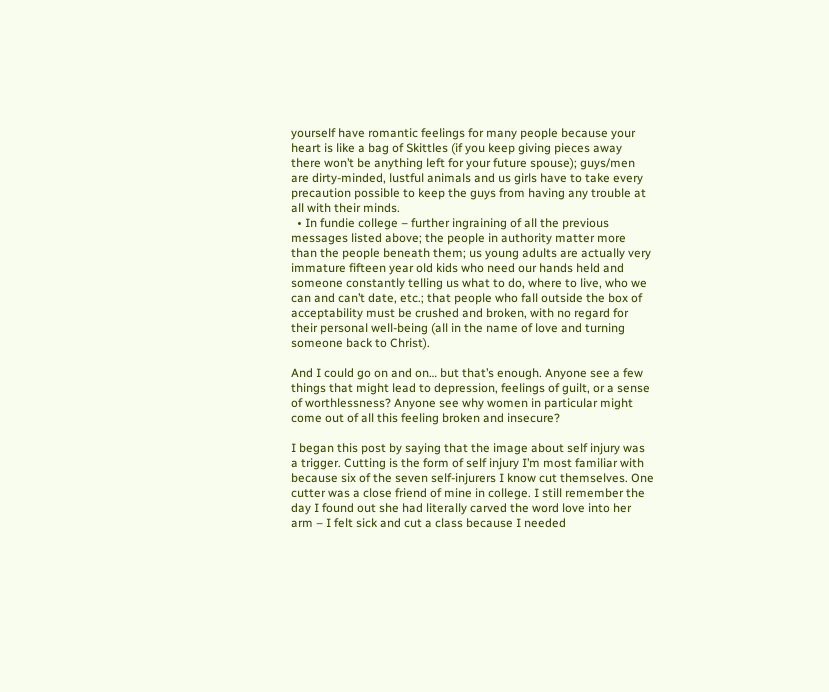yourself have romantic feelings for many people because your heart is like a bag of Skittles (if you keep giving pieces away there won’t be anything left for your future spouse); guys/men are dirty-minded, lustful animals and us girls have to take every precaution possible to keep the guys from having any trouble at all with their minds.
  • In fundie college – further ingraining of all the previous messages listed above; the people in authority matter more than the people beneath them; us young adults are actually very immature fifteen year old kids who need our hands held and someone constantly telling us what to do, where to live, who we can and can’t date, etc.; that people who fall outside the box of acceptability must be crushed and broken, with no regard for their personal well-being (all in the name of love and turning someone back to Christ).

And I could go on and on… but that’s enough. Anyone see a few things that might lead to depression, feelings of guilt, or a sense of worthlessness? Anyone see why women in particular might come out of all this feeling broken and insecure?

I began this post by saying that the image about self injury was a trigger. Cutting is the form of self injury I’m most familiar with because six of the seven self-injurers I know cut themselves. One cutter was a close friend of mine in college. I still remember the day I found out she had literally carved the word love into her arm – I felt sick and cut a class because I needed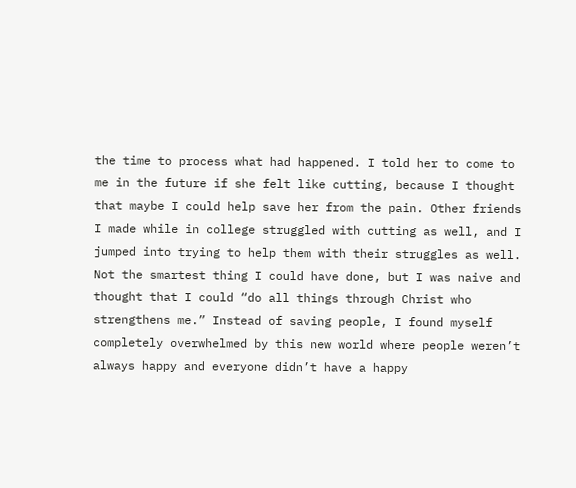the time to process what had happened. I told her to come to me in the future if she felt like cutting, because I thought that maybe I could help save her from the pain. Other friends I made while in college struggled with cutting as well, and I jumped into trying to help them with their struggles as well. Not the smartest thing I could have done, but I was naive and thought that I could “do all things through Christ who strengthens me.” Instead of saving people, I found myself completely overwhelmed by this new world where people weren’t always happy and everyone didn’t have a happy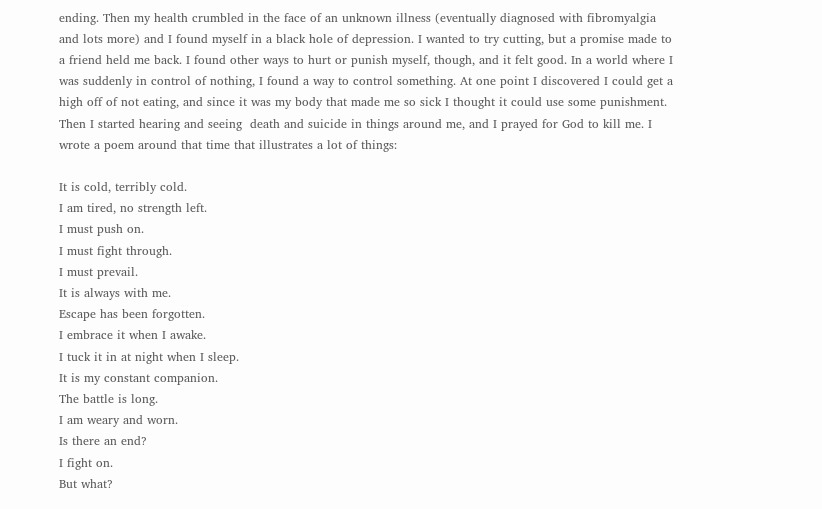ending. Then my health crumbled in the face of an unknown illness (eventually diagnosed with fibromyalgia and lots more) and I found myself in a black hole of depression. I wanted to try cutting, but a promise made to a friend held me back. I found other ways to hurt or punish myself, though, and it felt good. In a world where I was suddenly in control of nothing, I found a way to control something. At one point I discovered I could get a high off of not eating, and since it was my body that made me so sick I thought it could use some punishment. Then I started hearing and seeing  death and suicide in things around me, and I prayed for God to kill me. I wrote a poem around that time that illustrates a lot of things:

It is cold, terribly cold.
I am tired, no strength left.
I must push on.
I must fight through.
I must prevail.
It is always with me.
Escape has been forgotten.
I embrace it when I awake.
I tuck it in at night when I sleep.
It is my constant companion.
The battle is long.
I am weary and worn.
Is there an end?
I fight on.
But what?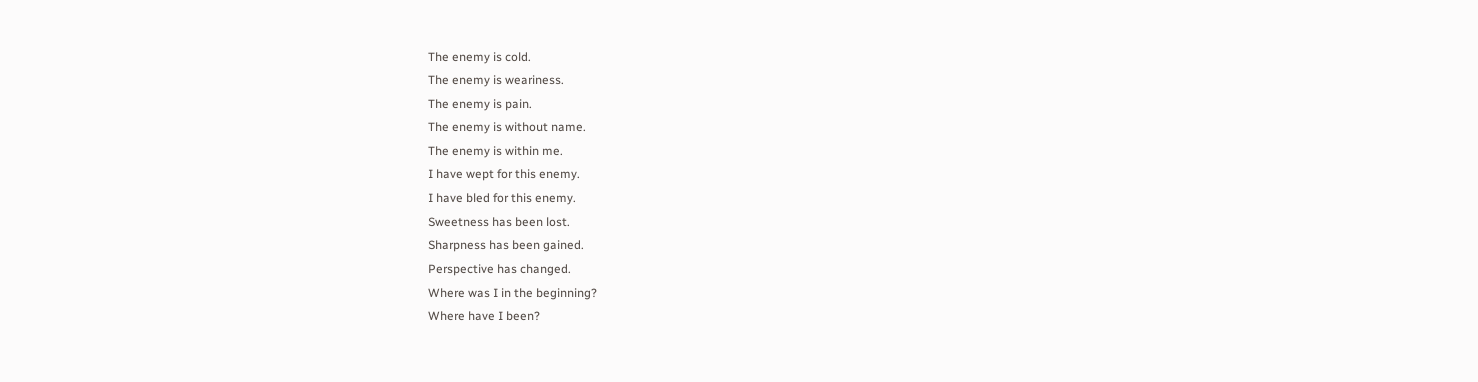The enemy is cold.
The enemy is weariness.
The enemy is pain.
The enemy is without name.
The enemy is within me.
I have wept for this enemy.
I have bled for this enemy.
Sweetness has been lost.
Sharpness has been gained.
Perspective has changed.
Where was I in the beginning?
Where have I been?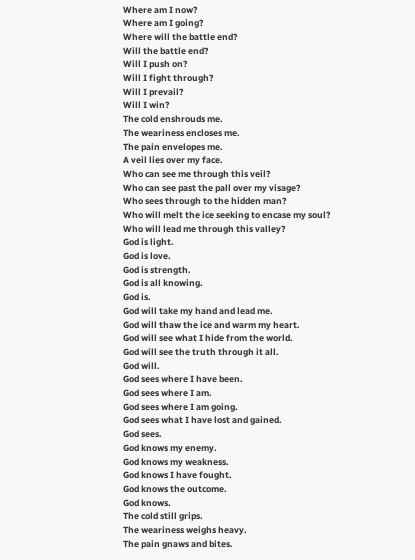Where am I now?
Where am I going?
Where will the battle end?
Will the battle end?
Will I push on?
Will I fight through?
Will I prevail?
Will I win?
The cold enshrouds me.
The weariness encloses me.
The pain envelopes me.
A veil lies over my face.
Who can see me through this veil?
Who can see past the pall over my visage?
Who sees through to the hidden man?
Who will melt the ice seeking to encase my soul?
Who will lead me through this valley?
God is light.
God is love.
God is strength.
God is all knowing.
God is.
God will take my hand and lead me.
God will thaw the ice and warm my heart.
God will see what I hide from the world.
God will see the truth through it all.
God will.
God sees where I have been.
God sees where I am.
God sees where I am going.
God sees what I have lost and gained.
God sees.
God knows my enemy.
God knows my weakness.
God knows I have fought.
God knows the outcome.
God knows.
The cold still grips.
The weariness weighs heavy.
The pain gnaws and bites.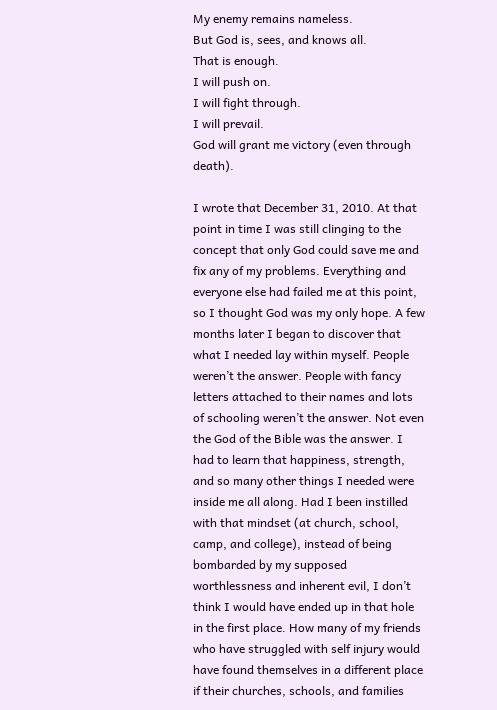My enemy remains nameless.
But God is, sees, and knows all.
That is enough.
I will push on.
I will fight through.
I will prevail.
God will grant me victory (even through death).

I wrote that December 31, 2010. At that point in time I was still clinging to the concept that only God could save me and fix any of my problems. Everything and everyone else had failed me at this point, so I thought God was my only hope. A few months later I began to discover that what I needed lay within myself. People weren’t the answer. People with fancy letters attached to their names and lots of schooling weren’t the answer. Not even the God of the Bible was the answer. I had to learn that happiness, strength, and so many other things I needed were inside me all along. Had I been instilled with that mindset (at church, school, camp, and college), instead of being bombarded by my supposed worthlessness and inherent evil, I don’t think I would have ended up in that hole in the first place. How many of my friends who have struggled with self injury would have found themselves in a different place if their churches, schools, and families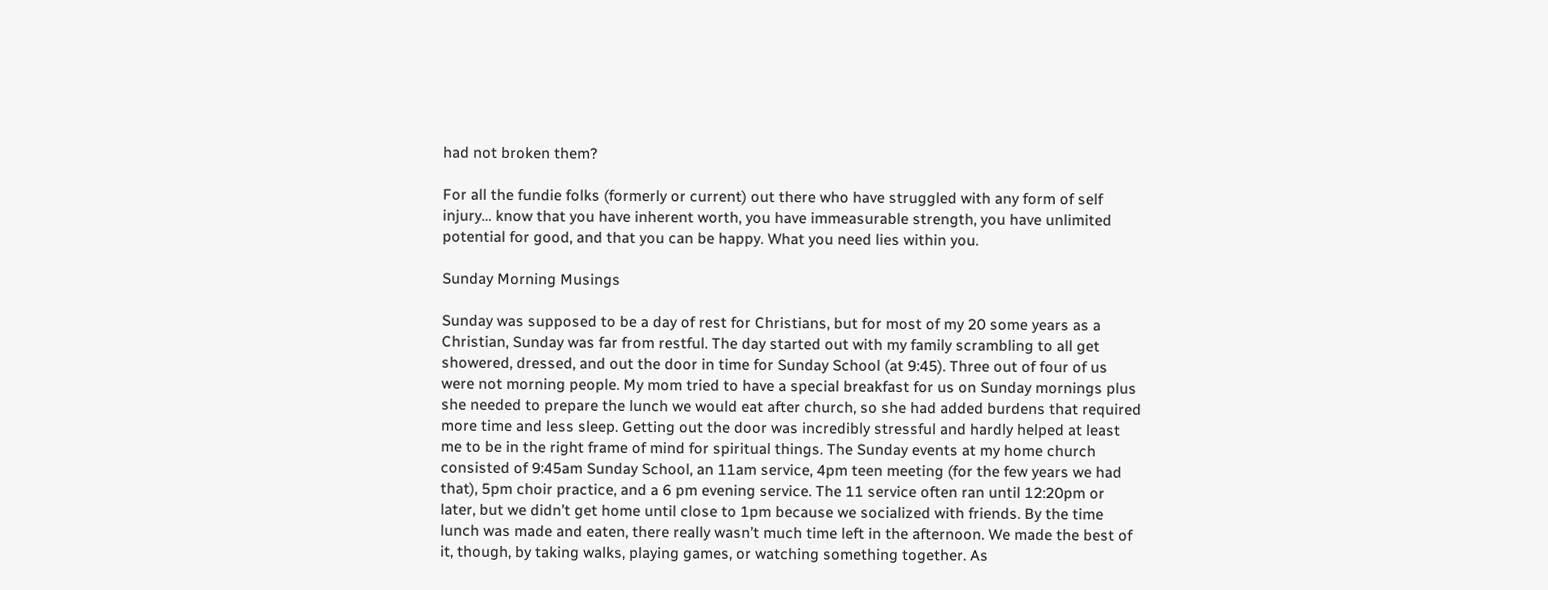had not broken them?

For all the fundie folks (formerly or current) out there who have struggled with any form of self injury… know that you have inherent worth, you have immeasurable strength, you have unlimited potential for good, and that you can be happy. What you need lies within you.

Sunday Morning Musings

Sunday was supposed to be a day of rest for Christians, but for most of my 20 some years as a Christian, Sunday was far from restful. The day started out with my family scrambling to all get showered, dressed, and out the door in time for Sunday School (at 9:45). Three out of four of us were not morning people. My mom tried to have a special breakfast for us on Sunday mornings plus she needed to prepare the lunch we would eat after church, so she had added burdens that required more time and less sleep. Getting out the door was incredibly stressful and hardly helped at least me to be in the right frame of mind for spiritual things. The Sunday events at my home church consisted of 9:45am Sunday School, an 11am service, 4pm teen meeting (for the few years we had that), 5pm choir practice, and a 6 pm evening service. The 11 service often ran until 12:20pm or later, but we didn’t get home until close to 1pm because we socialized with friends. By the time lunch was made and eaten, there really wasn’t much time left in the afternoon. We made the best of it, though, by taking walks, playing games, or watching something together. As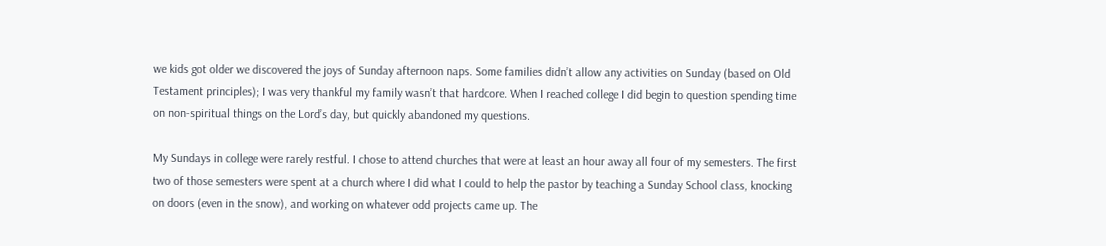we kids got older we discovered the joys of Sunday afternoon naps. Some families didn’t allow any activities on Sunday (based on Old Testament principles); I was very thankful my family wasn’t that hardcore. When I reached college I did begin to question spending time on non-spiritual things on the Lord’s day, but quickly abandoned my questions.

My Sundays in college were rarely restful. I chose to attend churches that were at least an hour away all four of my semesters. The first two of those semesters were spent at a church where I did what I could to help the pastor by teaching a Sunday School class, knocking on doors (even in the snow), and working on whatever odd projects came up. The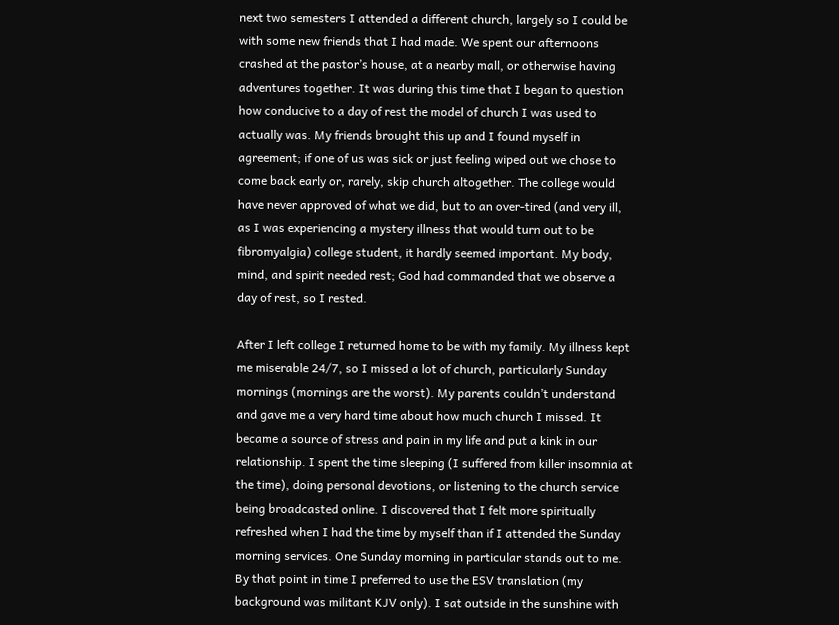next two semesters I attended a different church, largely so I could be with some new friends that I had made. We spent our afternoons crashed at the pastor’s house, at a nearby mall, or otherwise having adventures together. It was during this time that I began to question how conducive to a day of rest the model of church I was used to actually was. My friends brought this up and I found myself in agreement; if one of us was sick or just feeling wiped out we chose to come back early or, rarely, skip church altogether. The college would have never approved of what we did, but to an over-tired (and very ill, as I was experiencing a mystery illness that would turn out to be fibromyalgia) college student, it hardly seemed important. My body, mind, and spirit needed rest; God had commanded that we observe a day of rest, so I rested.

After I left college I returned home to be with my family. My illness kept me miserable 24/7, so I missed a lot of church, particularly Sunday mornings (mornings are the worst). My parents couldn’t understand and gave me a very hard time about how much church I missed. It became a source of stress and pain in my life and put a kink in our relationship. I spent the time sleeping (I suffered from killer insomnia at the time), doing personal devotions, or listening to the church service being broadcasted online. I discovered that I felt more spiritually refreshed when I had the time by myself than if I attended the Sunday morning services. One Sunday morning in particular stands out to me. By that point in time I preferred to use the ESV translation (my background was militant KJV only). I sat outside in the sunshine with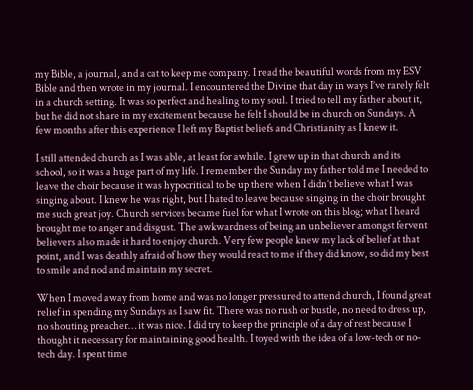my Bible, a journal, and a cat to keep me company. I read the beautiful words from my ESV Bible and then wrote in my journal. I encountered the Divine that day in ways I’ve rarely felt in a church setting. It was so perfect and healing to my soul. I tried to tell my father about it, but he did not share in my excitement because he felt I should be in church on Sundays. A few months after this experience I left my Baptist beliefs and Christianity as I knew it.

I still attended church as I was able, at least for awhile. I grew up in that church and its school, so it was a huge part of my life. I remember the Sunday my father told me I needed to leave the choir because it was hypocritical to be up there when I didn’t believe what I was singing about. I knew he was right, but I hated to leave because singing in the choir brought me such great joy. Church services became fuel for what I wrote on this blog; what I heard brought me to anger and disgust. The awkwardness of being an unbeliever amongst fervent believers also made it hard to enjoy church. Very few people knew my lack of belief at that point, and I was deathly afraid of how they would react to me if they did know, so did my best to smile and nod and maintain my secret.

When I moved away from home and was no longer pressured to attend church, I found great relief in spending my Sundays as I saw fit. There was no rush or bustle, no need to dress up, no shouting preacher… it was nice. I did try to keep the principle of a day of rest because I thought it necessary for maintaining good health. I toyed with the idea of a low-tech or no-tech day. I spent time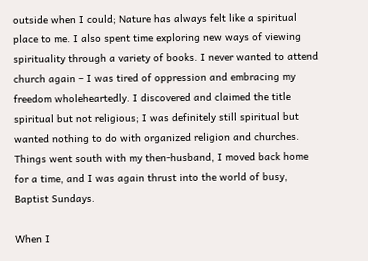outside when I could; Nature has always felt like a spiritual place to me. I also spent time exploring new ways of viewing spirituality through a variety of books. I never wanted to attend church again – I was tired of oppression and embracing my freedom wholeheartedly. I discovered and claimed the title spiritual but not religious; I was definitely still spiritual but wanted nothing to do with organized religion and churches. Things went south with my then-husband, I moved back home for a time, and I was again thrust into the world of busy, Baptist Sundays.

When I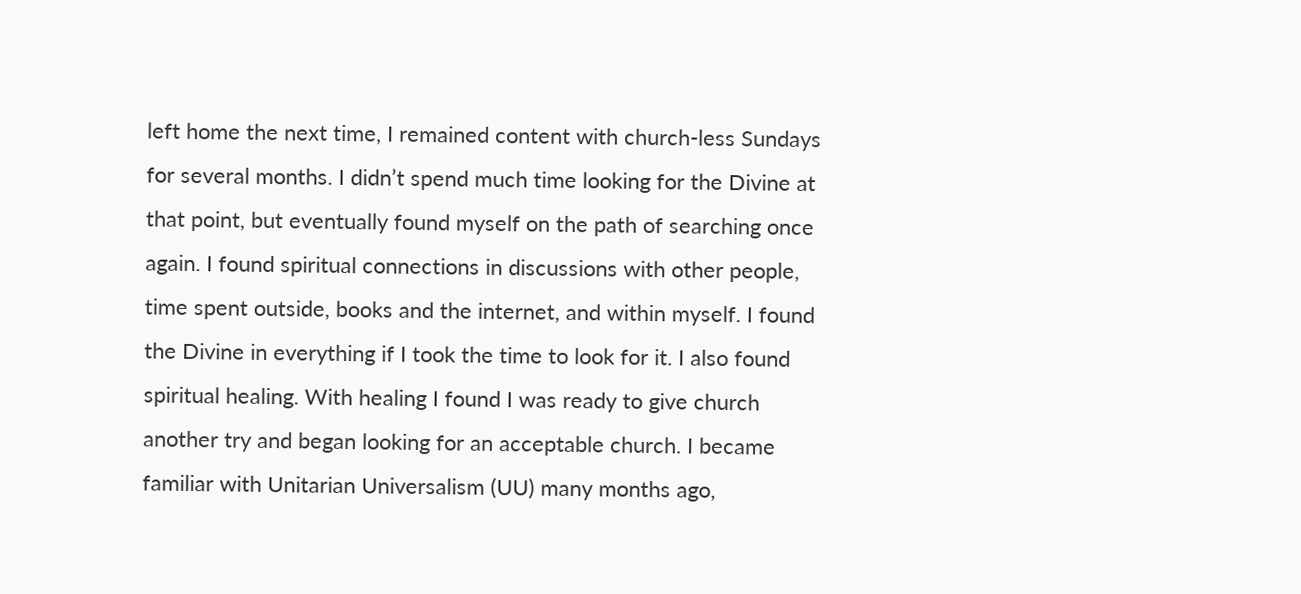left home the next time, I remained content with church-less Sundays for several months. I didn’t spend much time looking for the Divine at that point, but eventually found myself on the path of searching once again. I found spiritual connections in discussions with other people, time spent outside, books and the internet, and within myself. I found the Divine in everything if I took the time to look for it. I also found spiritual healing. With healing I found I was ready to give church another try and began looking for an acceptable church. I became familiar with Unitarian Universalism (UU) many months ago,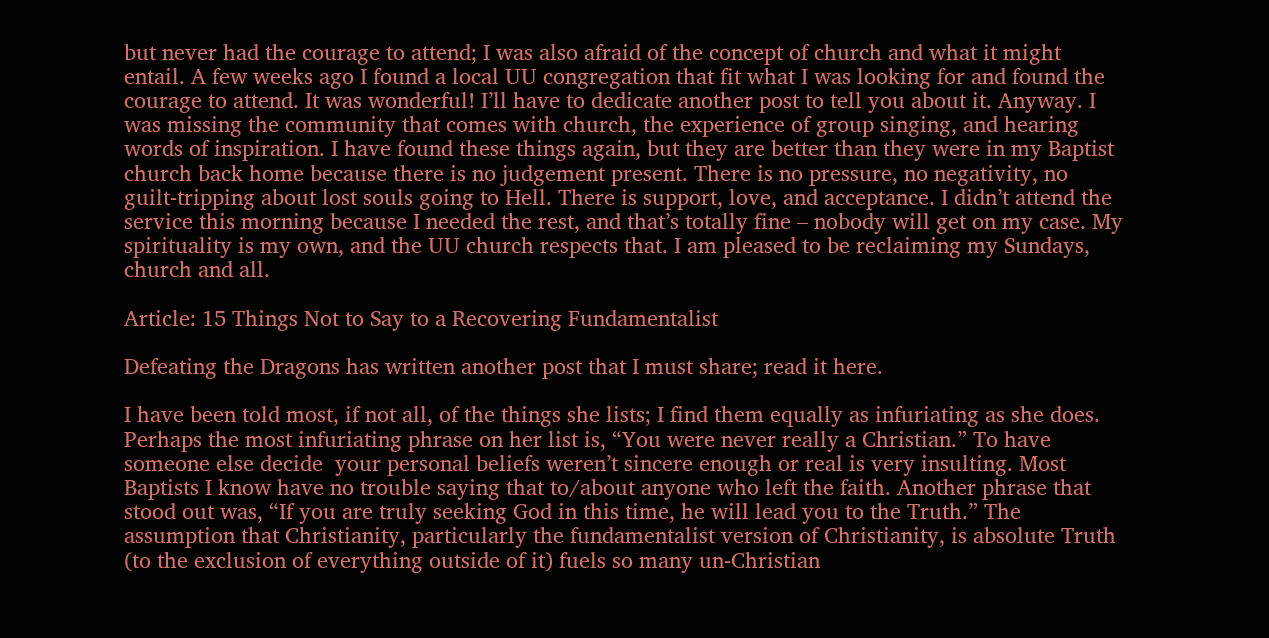but never had the courage to attend; I was also afraid of the concept of church and what it might entail. A few weeks ago I found a local UU congregation that fit what I was looking for and found the courage to attend. It was wonderful! I’ll have to dedicate another post to tell you about it. Anyway. I was missing the community that comes with church, the experience of group singing, and hearing words of inspiration. I have found these things again, but they are better than they were in my Baptist church back home because there is no judgement present. There is no pressure, no negativity, no guilt-tripping about lost souls going to Hell. There is support, love, and acceptance. I didn’t attend the service this morning because I needed the rest, and that’s totally fine – nobody will get on my case. My spirituality is my own, and the UU church respects that. I am pleased to be reclaiming my Sundays, church and all.

Article: 15 Things Not to Say to a Recovering Fundamentalist

Defeating the Dragons has written another post that I must share; read it here.

I have been told most, if not all, of the things she lists; I find them equally as infuriating as she does. Perhaps the most infuriating phrase on her list is, “You were never really a Christian.” To have someone else decide  your personal beliefs weren’t sincere enough or real is very insulting. Most Baptists I know have no trouble saying that to/about anyone who left the faith. Another phrase that stood out was, “If you are truly seeking God in this time, he will lead you to the Truth.” The assumption that Christianity, particularly the fundamentalist version of Christianity, is absolute Truth (to the exclusion of everything outside of it) fuels so many un-Christian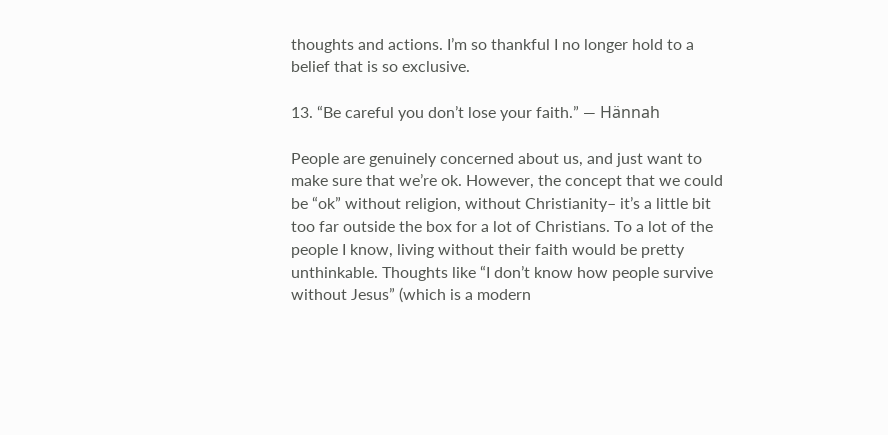thoughts and actions. I’m so thankful I no longer hold to a belief that is so exclusive.

13. “Be careful you don’t lose your faith.” — Hännah

People are genuinely concerned about us, and just want to make sure that we’re ok. However, the concept that we could be “ok” without religion, without Christianity– it’s a little bit too far outside the box for a lot of Christians. To a lot of the people I know, living without their faith would be pretty unthinkable. Thoughts like “I don’t know how people survive without Jesus” (which is a modern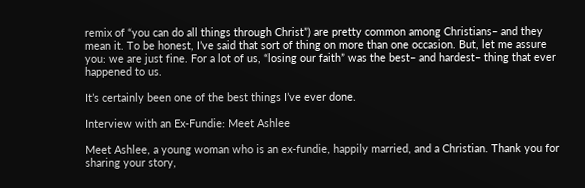remix of “you can do all things through Christ”) are pretty common among Christians– and they mean it. To be honest, I’ve said that sort of thing on more than one occasion. But, let me assure you: we are just fine. For a lot of us, “losing our faith” was the best– and hardest– thing that ever happened to us.

It’s certainly been one of the best things I’ve ever done.

Interview with an Ex-Fundie: Meet Ashlee

Meet Ashlee, a young woman who is an ex-fundie, happily married, and a Christian. Thank you for sharing your story,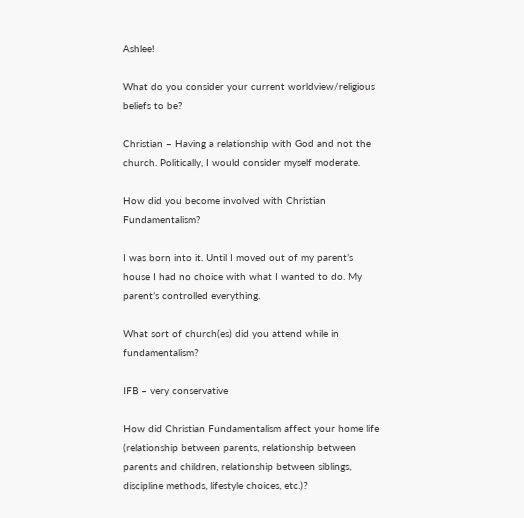Ashlee!

What do you consider your current worldview/religious beliefs to be?

Christian – Having a relationship with God and not the church. Politically, I would consider myself moderate.

How did you become involved with Christian Fundamentalism?

I was born into it. Until I moved out of my parent’s house I had no choice with what I wanted to do. My parent’s controlled everything.

What sort of church(es) did you attend while in fundamentalism?

IFB – very conservative

How did Christian Fundamentalism affect your home life (relationship between parents, relationship between parents and children, relationship between siblings, discipline methods, lifestyle choices, etc.)?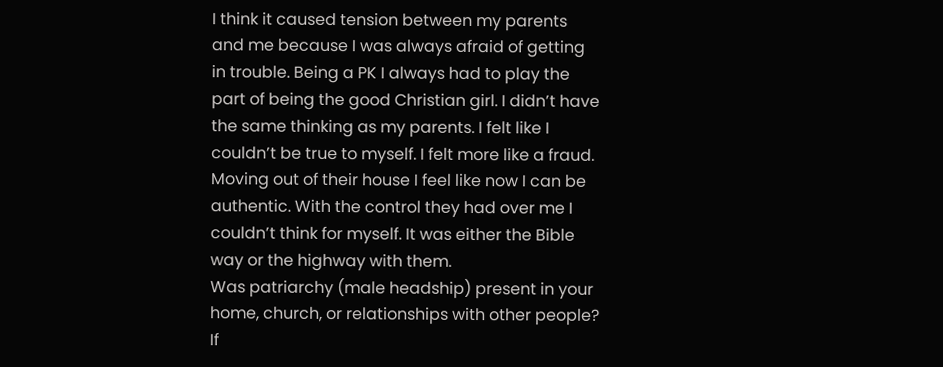I think it caused tension between my parents and me because I was always afraid of getting in trouble. Being a PK I always had to play the part of being the good Christian girl. I didn’t have the same thinking as my parents. I felt like I couldn’t be true to myself. I felt more like a fraud. Moving out of their house I feel like now I can be authentic. With the control they had over me I couldn’t think for myself. It was either the Bible way or the highway with them.
Was patriarchy (male headship) present in your home, church, or relationships with other people? If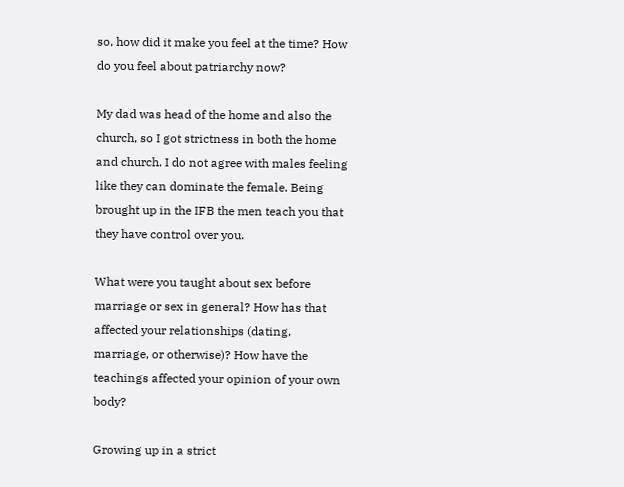so, how did it make you feel at the time? How do you feel about patriarchy now?

My dad was head of the home and also the church, so I got strictness in both the home and church. I do not agree with males feeling like they can dominate the female. Being brought up in the IFB the men teach you that they have control over you.

What were you taught about sex before marriage or sex in general? How has that affected your relationships (dating, marriage, or otherwise)? How have the teachings affected your opinion of your own body?

Growing up in a strict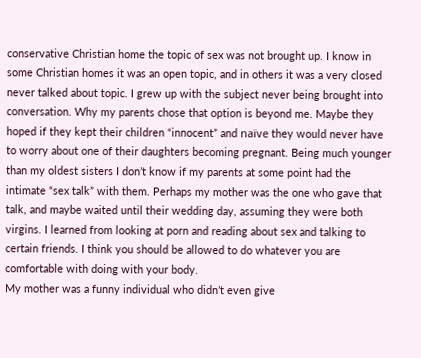conservative Christian home the topic of sex was not brought up. I know in some Christian homes it was an open topic, and in others it was a very closed never talked about topic. I grew up with the subject never being brought into conversation. Why my parents chose that option is beyond me. Maybe they hoped if they kept their children “innocent” and naïve they would never have to worry about one of their daughters becoming pregnant. Being much younger than my oldest sisters I don’t know if my parents at some point had the intimate “sex talk” with them. Perhaps my mother was the one who gave that talk, and maybe waited until their wedding day, assuming they were both virgins. I learned from looking at porn and reading about sex and talking to certain friends. I think you should be allowed to do whatever you are comfortable with doing with your body.
My mother was a funny individual who didn’t even give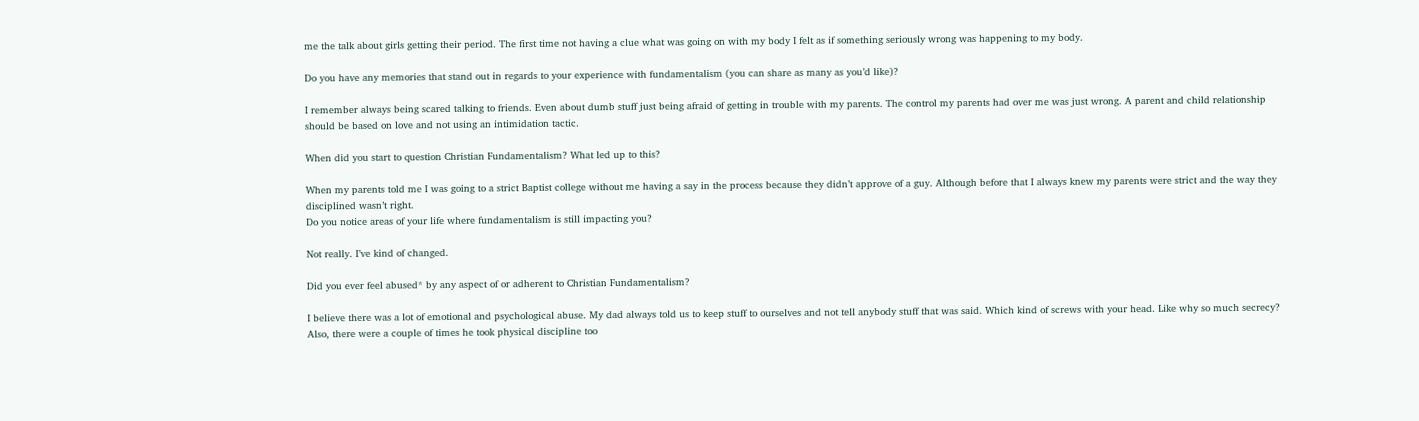me the talk about girls getting their period. The first time not having a clue what was going on with my body I felt as if something seriously wrong was happening to my body.

Do you have any memories that stand out in regards to your experience with fundamentalism (you can share as many as you’d like)?

I remember always being scared talking to friends. Even about dumb stuff just being afraid of getting in trouble with my parents. The control my parents had over me was just wrong. A parent and child relationship should be based on love and not using an intimidation tactic.

When did you start to question Christian Fundamentalism? What led up to this?

When my parents told me I was going to a strict Baptist college without me having a say in the process because they didn’t approve of a guy. Although before that I always knew my parents were strict and the way they disciplined wasn’t right.
Do you notice areas of your life where fundamentalism is still impacting you?

Not really. I’ve kind of changed.

Did you ever feel abused* by any aspect of or adherent to Christian Fundamentalism?

I believe there was a lot of emotional and psychological abuse. My dad always told us to keep stuff to ourselves and not tell anybody stuff that was said. Which kind of screws with your head. Like why so much secrecy? Also, there were a couple of times he took physical discipline too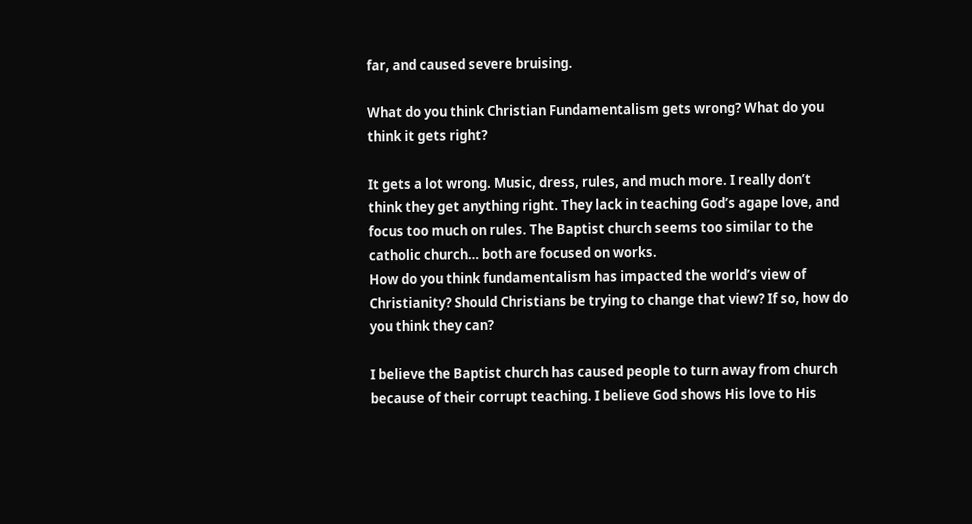far, and caused severe bruising.

What do you think Christian Fundamentalism gets wrong? What do you think it gets right?

It gets a lot wrong. Music, dress, rules, and much more. I really don’t think they get anything right. They lack in teaching God’s agape love, and focus too much on rules. The Baptist church seems too similar to the catholic church… both are focused on works.
How do you think fundamentalism has impacted the world’s view of Christianity? Should Christians be trying to change that view? If so, how do you think they can?

I believe the Baptist church has caused people to turn away from church because of their corrupt teaching. I believe God shows His love to His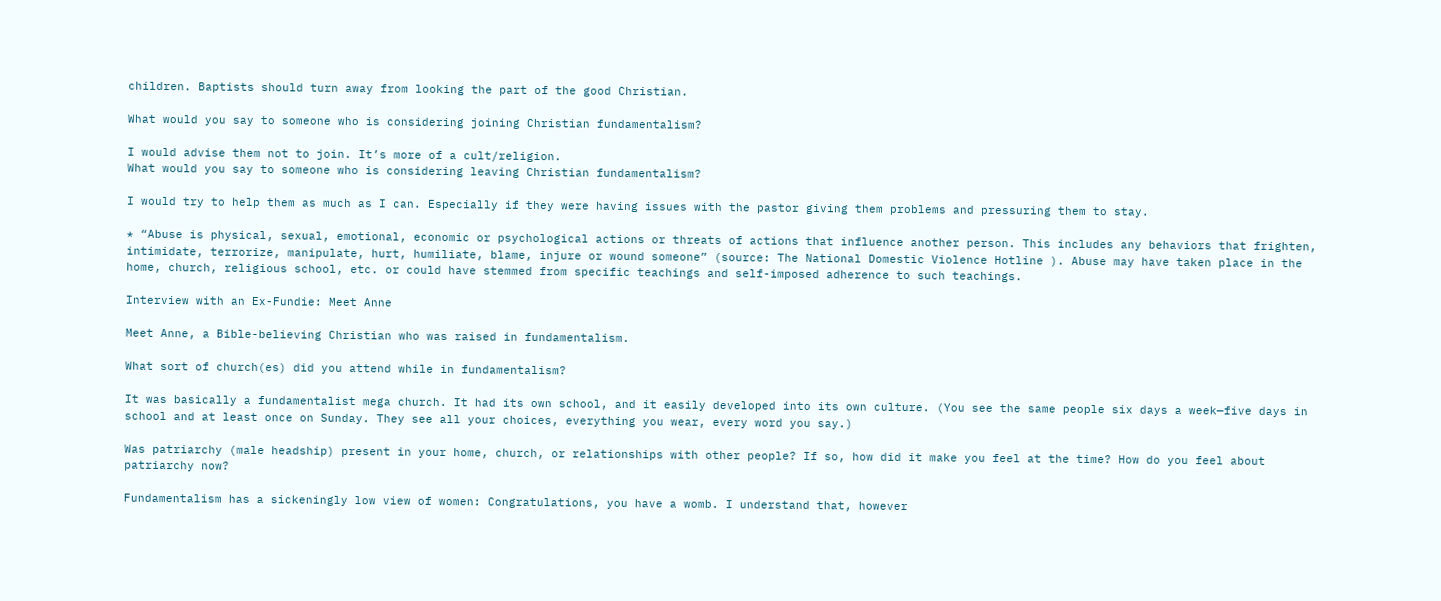children. Baptists should turn away from looking the part of the good Christian.

What would you say to someone who is considering joining Christian fundamentalism?

I would advise them not to join. It’s more of a cult/religion.
What would you say to someone who is considering leaving Christian fundamentalism?

I would try to help them as much as I can. Especially if they were having issues with the pastor giving them problems and pressuring them to stay.

* “Abuse is physical, sexual, emotional, economic or psychological actions or threats of actions that influence another person. This includes any behaviors that frighten, intimidate, terrorize, manipulate, hurt, humiliate, blame, injure or wound someone” (source: The National Domestic Violence Hotline ). Abuse may have taken place in the home, church, religious school, etc. or could have stemmed from specific teachings and self-imposed adherence to such teachings.

Interview with an Ex-Fundie: Meet Anne

Meet Anne, a Bible-believing Christian who was raised in fundamentalism.

What sort of church(es) did you attend while in fundamentalism?

It was basically a fundamentalist mega church. It had its own school, and it easily developed into its own culture. (You see the same people six days a week—five days in school and at least once on Sunday. They see all your choices, everything you wear, every word you say.)

Was patriarchy (male headship) present in your home, church, or relationships with other people? If so, how did it make you feel at the time? How do you feel about patriarchy now?

Fundamentalism has a sickeningly low view of women: Congratulations, you have a womb. I understand that, however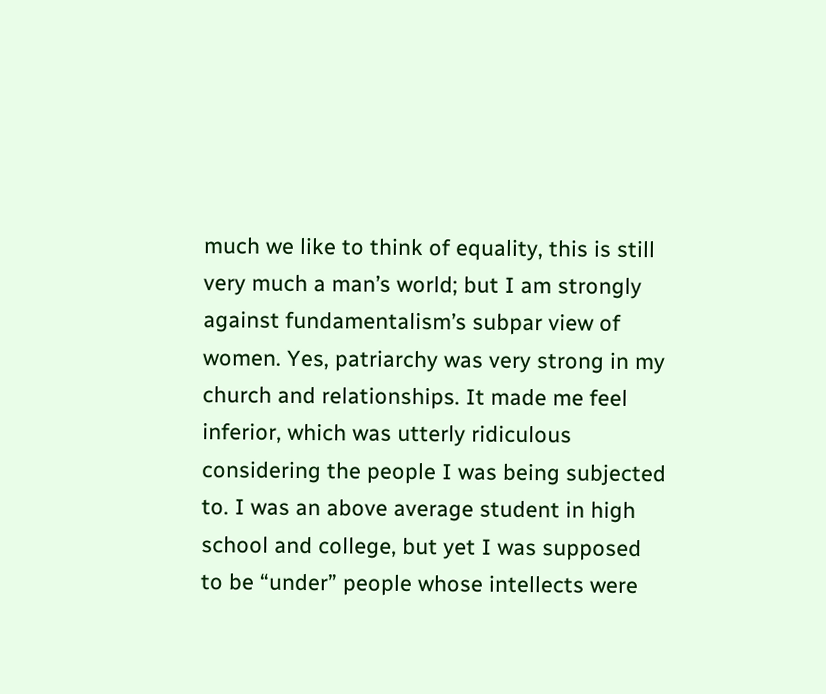much we like to think of equality, this is still very much a man’s world; but I am strongly against fundamentalism’s subpar view of women. Yes, patriarchy was very strong in my church and relationships. It made me feel inferior, which was utterly ridiculous considering the people I was being subjected to. I was an above average student in high school and college, but yet I was supposed to be “under” people whose intellects were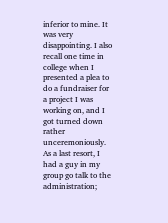inferior to mine. It was very disappointing. I also recall one time in college when I presented a plea to do a fundraiser for a project I was working on, and I got turned down rather unceremoniously. As a last resort, I had a guy in my group go talk to the administration;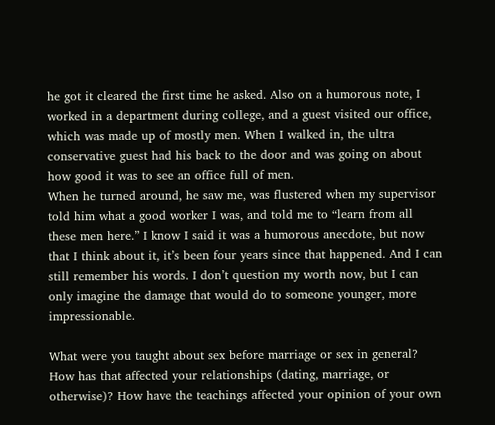he got it cleared the first time he asked. Also on a humorous note, I worked in a department during college, and a guest visited our office, which was made up of mostly men. When I walked in, the ultra conservative guest had his back to the door and was going on about how good it was to see an office full of men.
When he turned around, he saw me, was flustered when my supervisor told him what a good worker I was, and told me to “learn from all these men here.” I know I said it was a humorous anecdote, but now that I think about it, it’s been four years since that happened. And I can still remember his words. I don’t question my worth now, but I can only imagine the damage that would do to someone younger, more impressionable.

What were you taught about sex before marriage or sex in general? How has that affected your relationships (dating, marriage, or otherwise)? How have the teachings affected your opinion of your own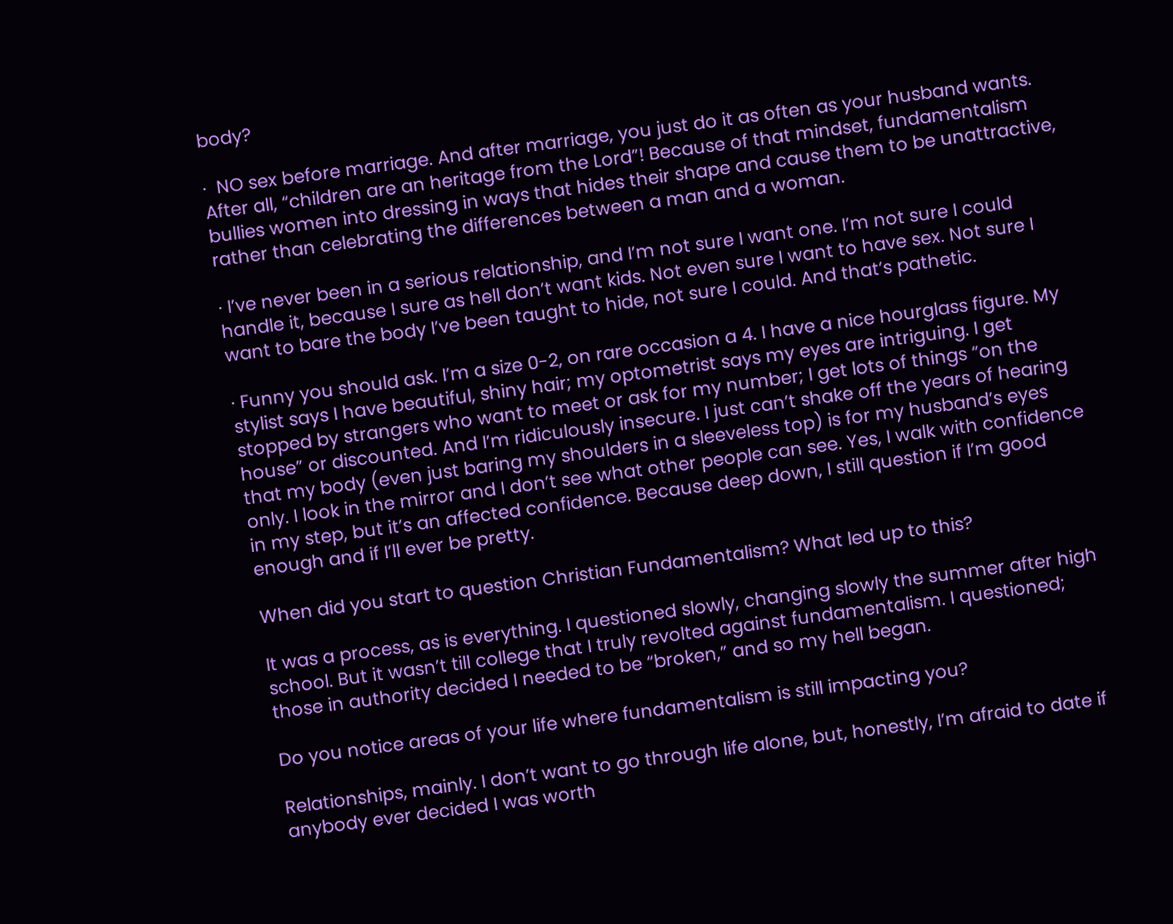body?

·  NO sex before marriage. And after marriage, you just do it as often as your husband wants. After all, “children are an heritage from the Lord”! Because of that mindset, fundamentalism bullies women into dressing in ways that hides their shape and cause them to be unattractive, rather than celebrating the differences between a man and a woman.

· I’ve never been in a serious relationship, and I’m not sure I want one. I’m not sure I could handle it, because I sure as hell don’t want kids. Not even sure I want to have sex. Not sure I want to bare the body I’ve been taught to hide, not sure I could. And that’s pathetic.

· Funny you should ask. I’m a size 0-2, on rare occasion a 4. I have a nice hourglass figure. My stylist says I have beautiful, shiny hair; my optometrist says my eyes are intriguing. I get stopped by strangers who want to meet or ask for my number; I get lots of things “on the house” or discounted. And I’m ridiculously insecure. I just can’t shake off the years of hearing that my body (even just baring my shoulders in a sleeveless top) is for my husband’s eyes only. I look in the mirror and I don’t see what other people can see. Yes, I walk with confidence in my step, but it’s an affected confidence. Because deep down, I still question if I’m good enough and if I’ll ever be pretty.

When did you start to question Christian Fundamentalism? What led up to this?

It was a process, as is everything. I questioned slowly, changing slowly the summer after high school. But it wasn’t till college that I truly revolted against fundamentalism. I questioned; those in authority decided I needed to be “broken,” and so my hell began.

Do you notice areas of your life where fundamentalism is still impacting you?

Relationships, mainly. I don’t want to go through life alone, but, honestly, I’m afraid to date if anybody ever decided I was worth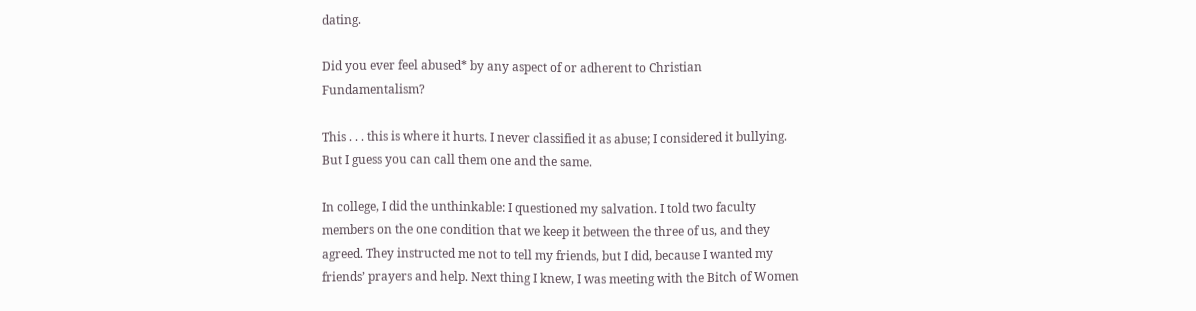dating.

Did you ever feel abused* by any aspect of or adherent to Christian Fundamentalism?

This . . . this is where it hurts. I never classified it as abuse; I considered it bullying. But I guess you can call them one and the same.

In college, I did the unthinkable: I questioned my salvation. I told two faculty members on the one condition that we keep it between the three of us, and they agreed. They instructed me not to tell my friends, but I did, because I wanted my friends’ prayers and help. Next thing I knew, I was meeting with the Bitch of Women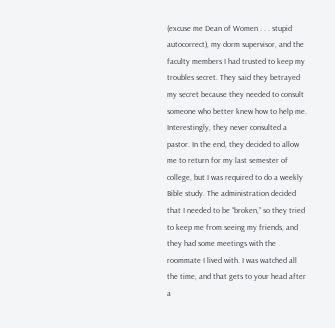(excuse me Dean of Women . . . stupid autocorrect), my dorm supervisor, and the faculty members I had trusted to keep my troubles secret. They said they betrayed my secret because they needed to consult someone who better knew how to help me. Interestingly, they never consulted a pastor. In the end, they decided to allow me to return for my last semester of college, but I was required to do a weekly Bible study. The administration decided that I needed to be “broken,” so they tried to keep me from seeing my friends, and they had some meetings with the roommate I lived with. I was watched all the time, and that gets to your head after a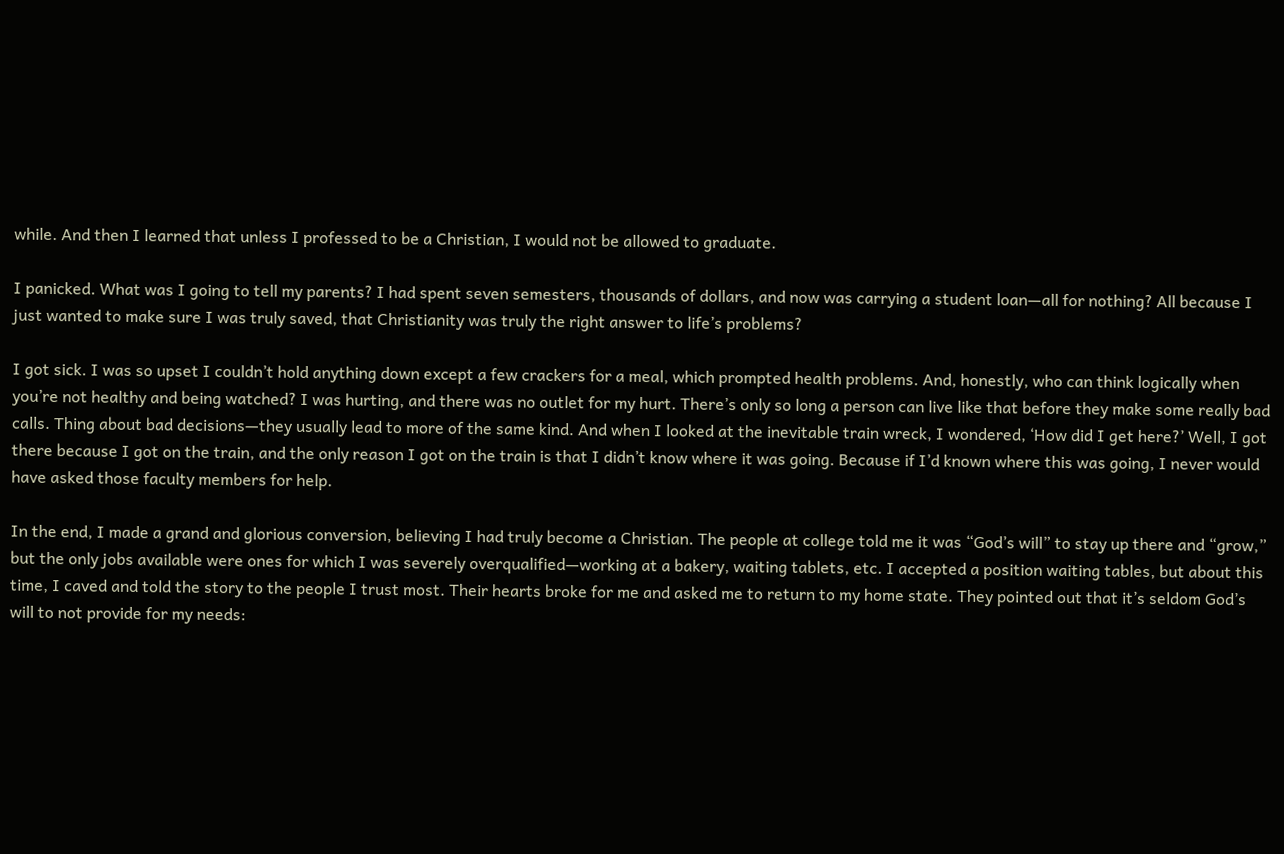while. And then I learned that unless I professed to be a Christian, I would not be allowed to graduate.

I panicked. What was I going to tell my parents? I had spent seven semesters, thousands of dollars, and now was carrying a student loan—all for nothing? All because I just wanted to make sure I was truly saved, that Christianity was truly the right answer to life’s problems?

I got sick. I was so upset I couldn’t hold anything down except a few crackers for a meal, which prompted health problems. And, honestly, who can think logically when you’re not healthy and being watched? I was hurting, and there was no outlet for my hurt. There’s only so long a person can live like that before they make some really bad calls. Thing about bad decisions—they usually lead to more of the same kind. And when I looked at the inevitable train wreck, I wondered, ‘How did I get here?’ Well, I got there because I got on the train, and the only reason I got on the train is that I didn’t know where it was going. Because if I’d known where this was going, I never would have asked those faculty members for help.

In the end, I made a grand and glorious conversion, believing I had truly become a Christian. The people at college told me it was “God’s will” to stay up there and “grow,” but the only jobs available were ones for which I was severely overqualified—working at a bakery, waiting tablets, etc. I accepted a position waiting tables, but about this time, I caved and told the story to the people I trust most. Their hearts broke for me and asked me to return to my home state. They pointed out that it’s seldom God’s will to not provide for my needs: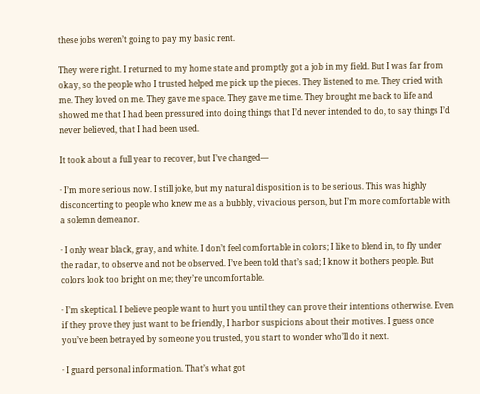these jobs weren’t going to pay my basic rent.

They were right. I returned to my home state and promptly got a job in my field. But I was far from okay, so the people who I trusted helped me pick up the pieces. They listened to me. They cried with me. They loved on me. They gave me space. They gave me time. They brought me back to life and showed me that I had been pressured into doing things that I’d never intended to do, to say things I’d never believed, that I had been used.

It took about a full year to recover, but I’ve changed—

· I’m more serious now. I still joke, but my natural disposition is to be serious. This was highly disconcerting to people who knew me as a bubbly, vivacious person, but I’m more comfortable with a solemn demeanor.

· I only wear black, gray, and white. I don’t feel comfortable in colors; I like to blend in, to fly under the radar, to observe and not be observed. I’ve been told that’s sad; I know it bothers people. But colors look too bright on me; they’re uncomfortable.

· I’m skeptical. I believe people want to hurt you until they can prove their intentions otherwise. Even if they prove they just want to be friendly, I harbor suspicions about their motives. I guess once you’ve been betrayed by someone you trusted, you start to wonder who’ll do it next.

· I guard personal information. That’s what got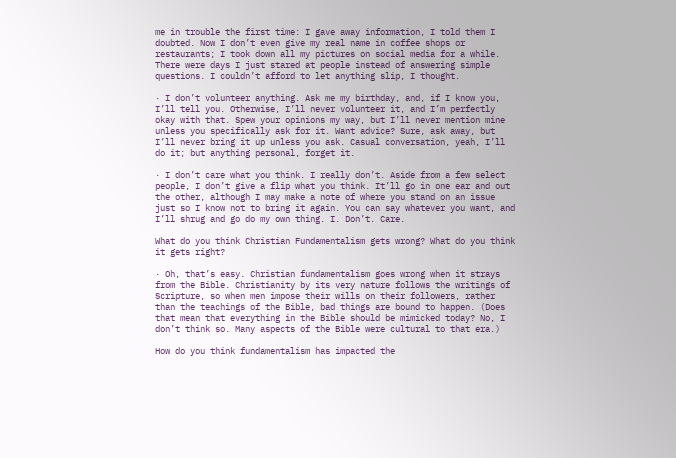me in trouble the first time: I gave away information, I told them I doubted. Now I don’t even give my real name in coffee shops or restaurants; I took down all my pictures on social media for a while. There were days I just stared at people instead of answering simple questions. I couldn’t afford to let anything slip, I thought.

· I don’t volunteer anything. Ask me my birthday, and, if I know you, I’ll tell you. Otherwise, I’ll never volunteer it, and I’m perfectly okay with that. Spew your opinions my way, but I’ll never mention mine unless you specifically ask for it. Want advice? Sure, ask away, but I’ll never bring it up unless you ask. Casual conversation, yeah, I’ll do it; but anything personal, forget it.

· I don’t care what you think. I really don’t. Aside from a few select people, I don’t give a flip what you think. It’ll go in one ear and out the other, although I may make a note of where you stand on an issue just so I know not to bring it again. You can say whatever you want, and I’ll shrug and go do my own thing. I. Don’t. Care.

What do you think Christian Fundamentalism gets wrong? What do you think it gets right?

· Oh, that’s easy. Christian fundamentalism goes wrong when it strays from the Bible. Christianity by its very nature follows the writings of Scripture, so when men impose their wills on their followers, rather than the teachings of the Bible, bad things are bound to happen. (Does that mean that everything in the Bible should be mimicked today? No, I don’t think so. Many aspects of the Bible were cultural to that era.)

How do you think fundamentalism has impacted the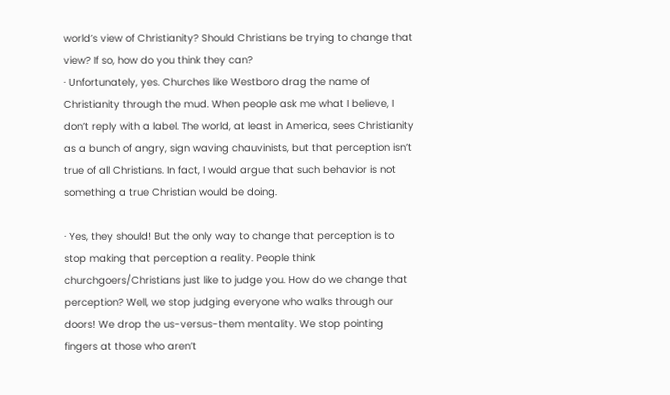world’s view of Christianity? Should Christians be trying to change that view? If so, how do you think they can?
· Unfortunately, yes. Churches like Westboro drag the name of Christianity through the mud. When people ask me what I believe, I don’t reply with a label. The world, at least in America, sees Christianity as a bunch of angry, sign waving chauvinists, but that perception isn’t true of all Christians. In fact, I would argue that such behavior is not something a true Christian would be doing.

· Yes, they should! But the only way to change that perception is to stop making that perception a reality. People think churchgoers/Christians just like to judge you. How do we change that perception? Well, we stop judging everyone who walks through our doors! We drop the us-versus-them mentality. We stop pointing fingers at those who aren’t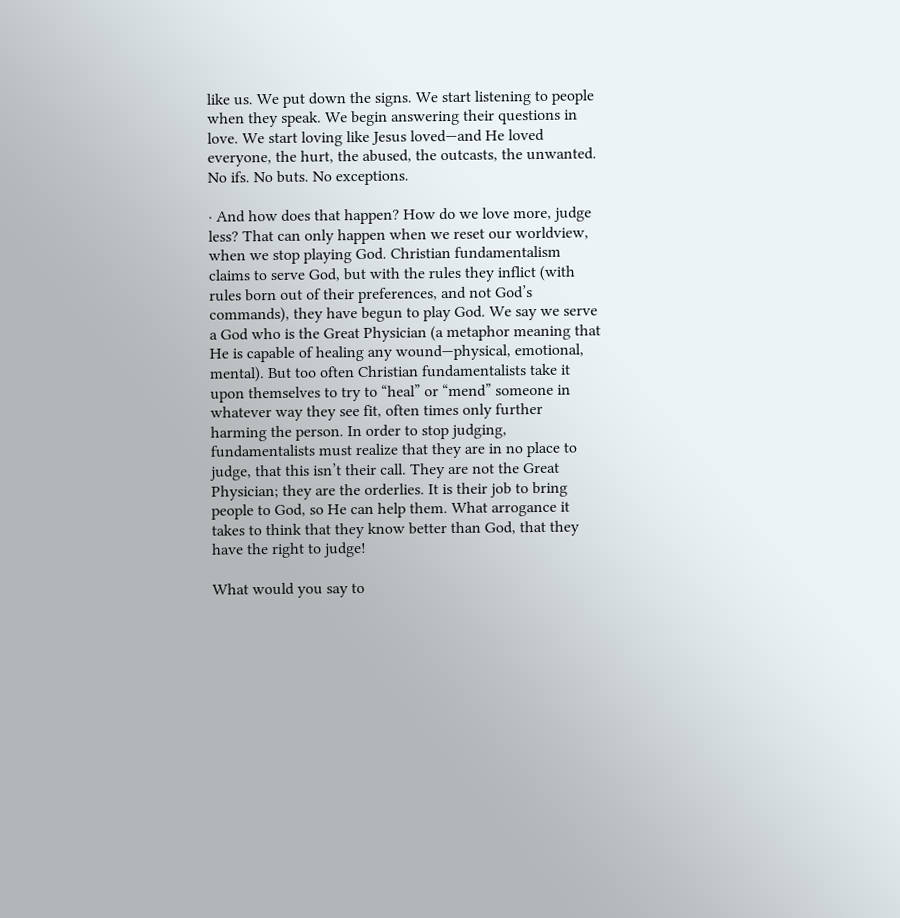like us. We put down the signs. We start listening to people when they speak. We begin answering their questions in love. We start loving like Jesus loved—and He loved everyone, the hurt, the abused, the outcasts, the unwanted. No ifs. No buts. No exceptions.

· And how does that happen? How do we love more, judge less? That can only happen when we reset our worldview, when we stop playing God. Christian fundamentalism claims to serve God, but with the rules they inflict (with rules born out of their preferences, and not God’s commands), they have begun to play God. We say we serve a God who is the Great Physician (a metaphor meaning that He is capable of healing any wound—physical, emotional, mental). But too often Christian fundamentalists take it upon themselves to try to “heal” or “mend” someone in whatever way they see fit, often times only further harming the person. In order to stop judging, fundamentalists must realize that they are in no place to judge, that this isn’t their call. They are not the Great Physician; they are the orderlies. It is their job to bring people to God, so He can help them. What arrogance it takes to think that they know better than God, that they have the right to judge!

What would you say to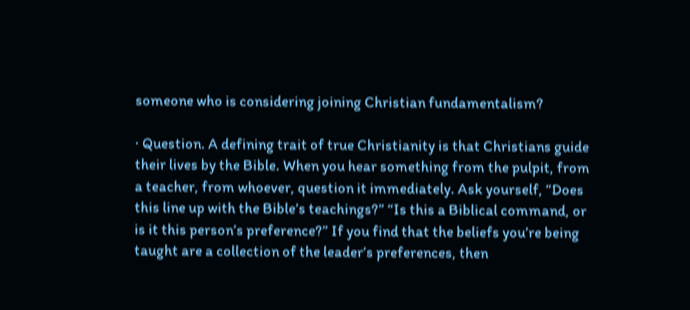someone who is considering joining Christian fundamentalism?

· Question. A defining trait of true Christianity is that Christians guide their lives by the Bible. When you hear something from the pulpit, from a teacher, from whoever, question it immediately. Ask yourself, “Does this line up with the Bible’s teachings?” “Is this a Biblical command, or is it this person’s preference?” If you find that the beliefs you’re being taught are a collection of the leader’s preferences, then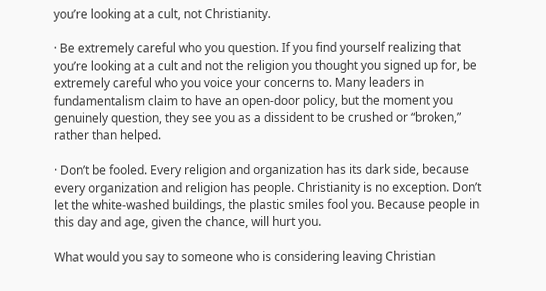you’re looking at a cult, not Christianity.

· Be extremely careful who you question. If you find yourself realizing that you’re looking at a cult and not the religion you thought you signed up for, be extremely careful who you voice your concerns to. Many leaders in fundamentalism claim to have an open-door policy, but the moment you genuinely question, they see you as a dissident to be crushed or “broken,” rather than helped.

· Don’t be fooled. Every religion and organization has its dark side, because every organization and religion has people. Christianity is no exception. Don’t let the white-washed buildings, the plastic smiles fool you. Because people in this day and age, given the chance, will hurt you.

What would you say to someone who is considering leaving Christian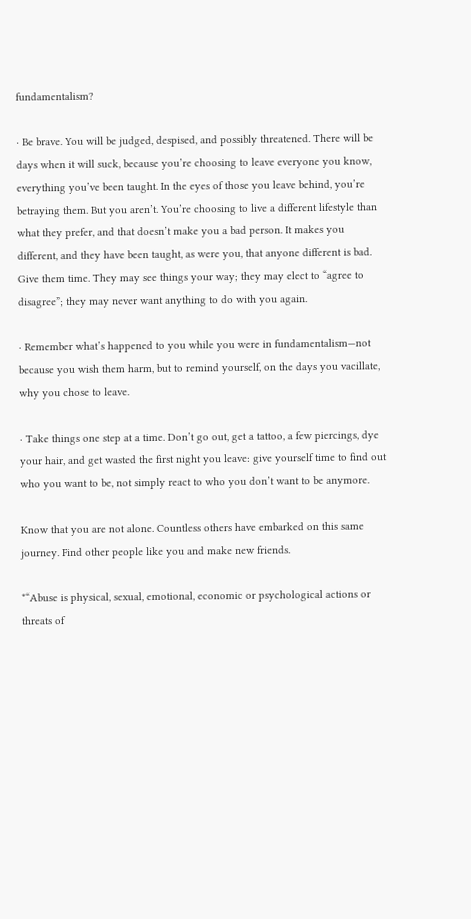fundamentalism?

· Be brave. You will be judged, despised, and possibly threatened. There will be days when it will suck, because you’re choosing to leave everyone you know, everything you’ve been taught. In the eyes of those you leave behind, you’re betraying them. But you aren’t. You’re choosing to live a different lifestyle than what they prefer, and that doesn’t make you a bad person. It makes you different, and they have been taught, as were you, that anyone different is bad. Give them time. They may see things your way; they may elect to “agree to disagree”; they may never want anything to do with you again.

· Remember what’s happened to you while you were in fundamentalism—not because you wish them harm, but to remind yourself, on the days you vacillate, why you chose to leave.

· Take things one step at a time. Don’t go out, get a tattoo, a few piercings, dye your hair, and get wasted the first night you leave: give yourself time to find out who you want to be, not simply react to who you don’t want to be anymore.

Know that you are not alone. Countless others have embarked on this same journey. Find other people like you and make new friends.

*“Abuse is physical, sexual, emotional, economic or psychological actions or threats of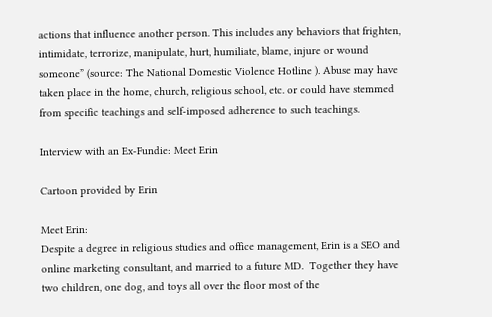actions that influence another person. This includes any behaviors that frighten, intimidate, terrorize, manipulate, hurt, humiliate, blame, injure or wound someone” (source: The National Domestic Violence Hotline ). Abuse may have taken place in the home, church, religious school, etc. or could have stemmed from specific teachings and self-imposed adherence to such teachings.

Interview with an Ex-Fundie: Meet Erin

Cartoon provided by Erin

Meet Erin:
Despite a degree in religious studies and office management, Erin is a SEO and online marketing consultant, and married to a future MD.  Together they have two children, one dog, and toys all over the floor most of the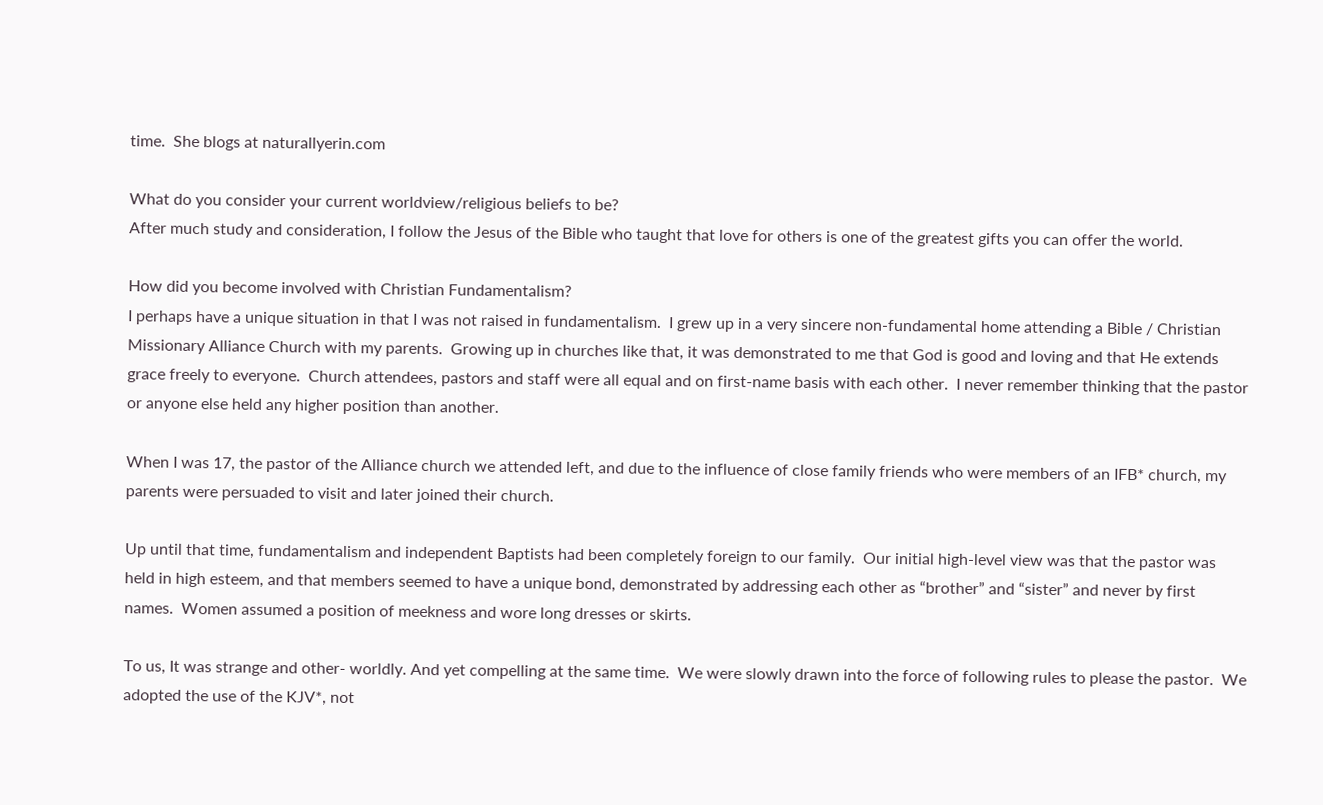time.  She blogs at naturallyerin.com

What do you consider your current worldview/religious beliefs to be?
After much study and consideration, I follow the Jesus of the Bible who taught that love for others is one of the greatest gifts you can offer the world.

How did you become involved with Christian Fundamentalism?
I perhaps have a unique situation in that I was not raised in fundamentalism.  I grew up in a very sincere non-fundamental home attending a Bible / Christian Missionary Alliance Church with my parents.  Growing up in churches like that, it was demonstrated to me that God is good and loving and that He extends grace freely to everyone.  Church attendees, pastors and staff were all equal and on first-name basis with each other.  I never remember thinking that the pastor or anyone else held any higher position than another.

When I was 17, the pastor of the Alliance church we attended left, and due to the influence of close family friends who were members of an IFB* church, my parents were persuaded to visit and later joined their church.

Up until that time, fundamentalism and independent Baptists had been completely foreign to our family.  Our initial high-level view was that the pastor was held in high esteem, and that members seemed to have a unique bond, demonstrated by addressing each other as “brother” and “sister” and never by first names.  Women assumed a position of meekness and wore long dresses or skirts.

To us, It was strange and other- worldly. And yet compelling at the same time.  We were slowly drawn into the force of following rules to please the pastor.  We adopted the use of the KJV*, not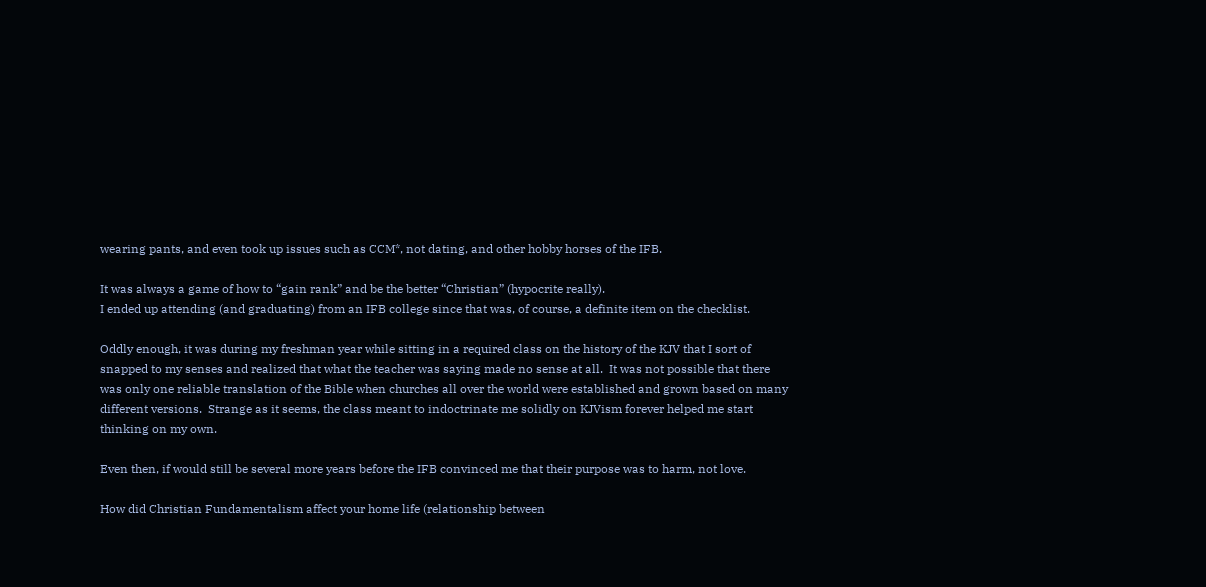wearing pants, and even took up issues such as CCM*, not dating, and other hobby horses of the IFB.

It was always a game of how to “gain rank” and be the better “Christian” (hypocrite really).
I ended up attending (and graduating) from an IFB college since that was, of course, a definite item on the checklist.

Oddly enough, it was during my freshman year while sitting in a required class on the history of the KJV that I sort of snapped to my senses and realized that what the teacher was saying made no sense at all.  It was not possible that there was only one reliable translation of the Bible when churches all over the world were established and grown based on many different versions.  Strange as it seems, the class meant to indoctrinate me solidly on KJVism forever helped me start thinking on my own.

Even then, if would still be several more years before the IFB convinced me that their purpose was to harm, not love.

How did Christian Fundamentalism affect your home life (relationship between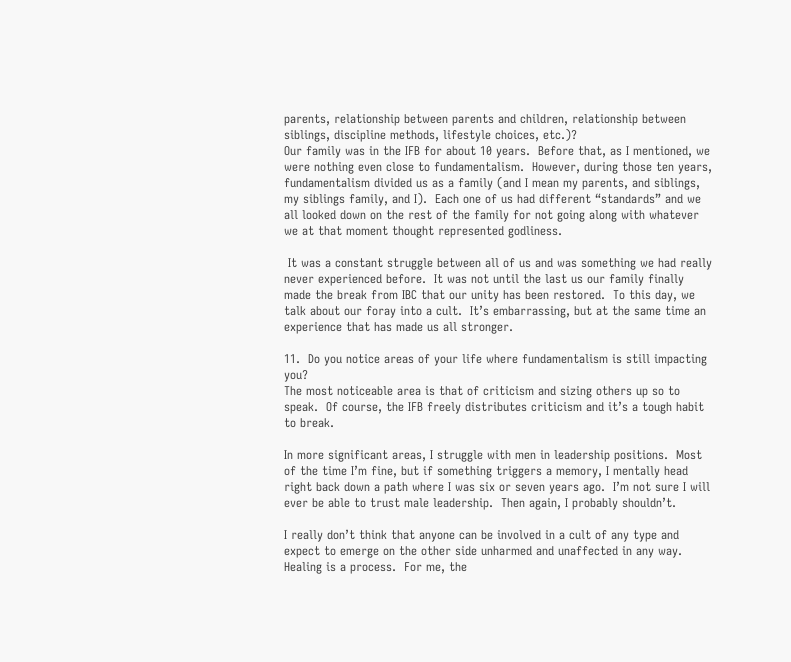parents, relationship between parents and children, relationship between siblings, discipline methods, lifestyle choices, etc.)?
Our family was in the IFB for about 10 years.  Before that, as I mentioned, we were nothing even close to fundamentalism.  However, during those ten years, fundamentalism divided us as a family (and I mean my parents, and siblings, my siblings family, and I).  Each one of us had different “standards” and we all looked down on the rest of the family for not going along with whatever we at that moment thought represented godliness.

 It was a constant struggle between all of us and was something we had really never experienced before.  It was not until the last us our family finally made the break from IBC that our unity has been restored.  To this day, we talk about our foray into a cult.  It’s embarrassing, but at the same time an experience that has made us all stronger.

11.  Do you notice areas of your life where fundamentalism is still impacting you?
The most noticeable area is that of criticism and sizing others up so to speak.  Of course, the IFB freely distributes criticism and it’s a tough habit to break.

In more significant areas, I struggle with men in leadership positions.  Most of the time I’m fine, but if something triggers a memory, I mentally head right back down a path where I was six or seven years ago.  I’m not sure I will ever be able to trust male leadership.  Then again, I probably shouldn’t.

I really don’t think that anyone can be involved in a cult of any type and expect to emerge on the other side unharmed and unaffected in any way.  Healing is a process.  For me, the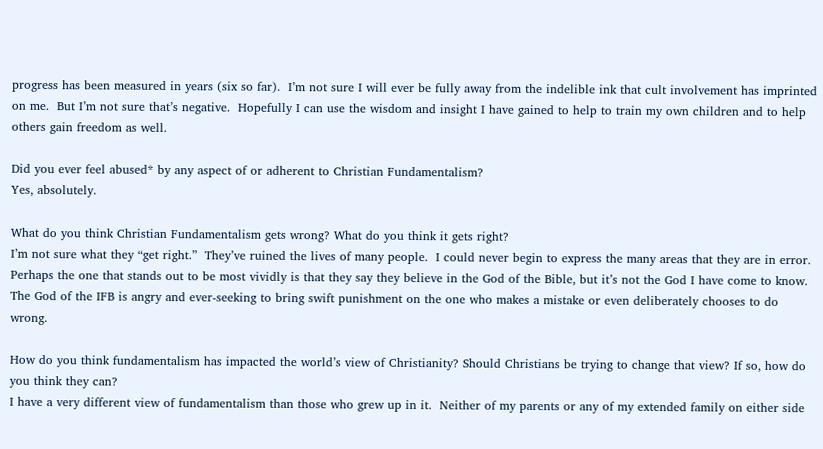progress has been measured in years (six so far).  I’m not sure I will ever be fully away from the indelible ink that cult involvement has imprinted on me.  But I’m not sure that’s negative.  Hopefully I can use the wisdom and insight I have gained to help to train my own children and to help others gain freedom as well.

Did you ever feel abused* by any aspect of or adherent to Christian Fundamentalism?
Yes, absolutely.

What do you think Christian Fundamentalism gets wrong? What do you think it gets right?
I’m not sure what they “get right.”  They’ve ruined the lives of many people.  I could never begin to express the many areas that they are in error.  Perhaps the one that stands out to be most vividly is that they say they believe in the God of the Bible, but it’s not the God I have come to know.  The God of the IFB is angry and ever-seeking to bring swift punishment on the one who makes a mistake or even deliberately chooses to do wrong.

How do you think fundamentalism has impacted the world’s view of Christianity? Should Christians be trying to change that view? If so, how do you think they can?
I have a very different view of fundamentalism than those who grew up in it.  Neither of my parents or any of my extended family on either side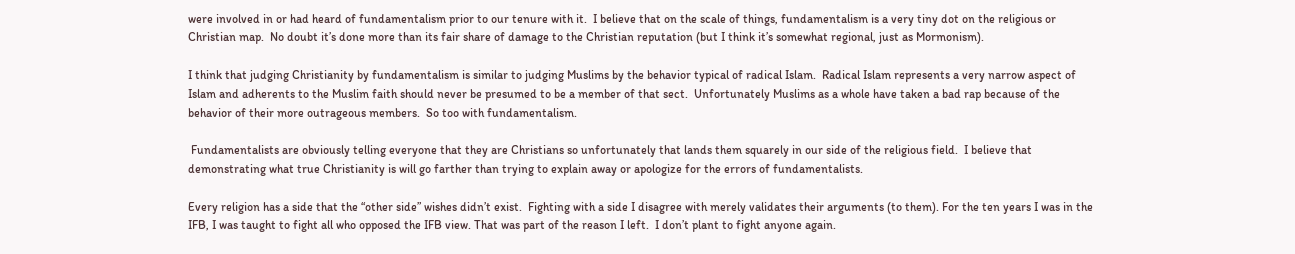were involved in or had heard of fundamentalism prior to our tenure with it.  I believe that on the scale of things, fundamentalism is a very tiny dot on the religious or Christian map.  No doubt it’s done more than its fair share of damage to the Christian reputation (but I think it’s somewhat regional, just as Mormonism).

I think that judging Christianity by fundamentalism is similar to judging Muslims by the behavior typical of radical Islam.  Radical Islam represents a very narrow aspect of Islam and adherents to the Muslim faith should never be presumed to be a member of that sect.  Unfortunately Muslims as a whole have taken a bad rap because of the behavior of their more outrageous members.  So too with fundamentalism.

 Fundamentalists are obviously telling everyone that they are Christians so unfortunately that lands them squarely in our side of the religious field.  I believe that demonstrating what true Christianity is will go farther than trying to explain away or apologize for the errors of fundamentalists.

Every religion has a side that the “other side” wishes didn’t exist.  Fighting with a side I disagree with merely validates their arguments (to them). For the ten years I was in the IFB, I was taught to fight all who opposed the IFB view. That was part of the reason I left.  I don’t plant to fight anyone again.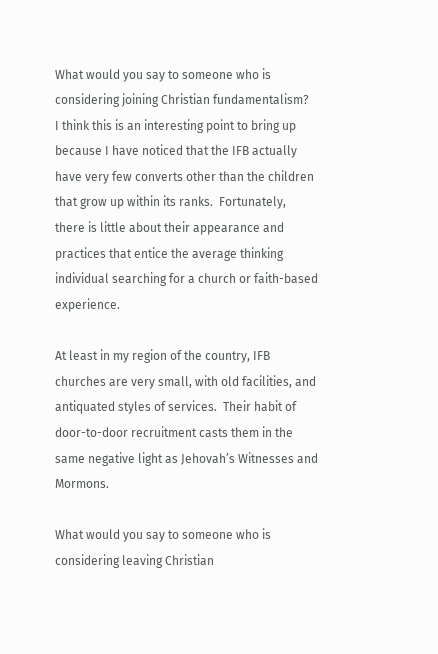What would you say to someone who is considering joining Christian fundamentalism?
I think this is an interesting point to bring up because I have noticed that the IFB actually have very few converts other than the children that grow up within its ranks.  Fortunately, there is little about their appearance and practices that entice the average thinking individual searching for a church or faith-based experience.

At least in my region of the country, IFB churches are very small, with old facilities, and antiquated styles of services.  Their habit of door-to-door recruitment casts them in the same negative light as Jehovah’s Witnesses and Mormons.

What would you say to someone who is considering leaving Christian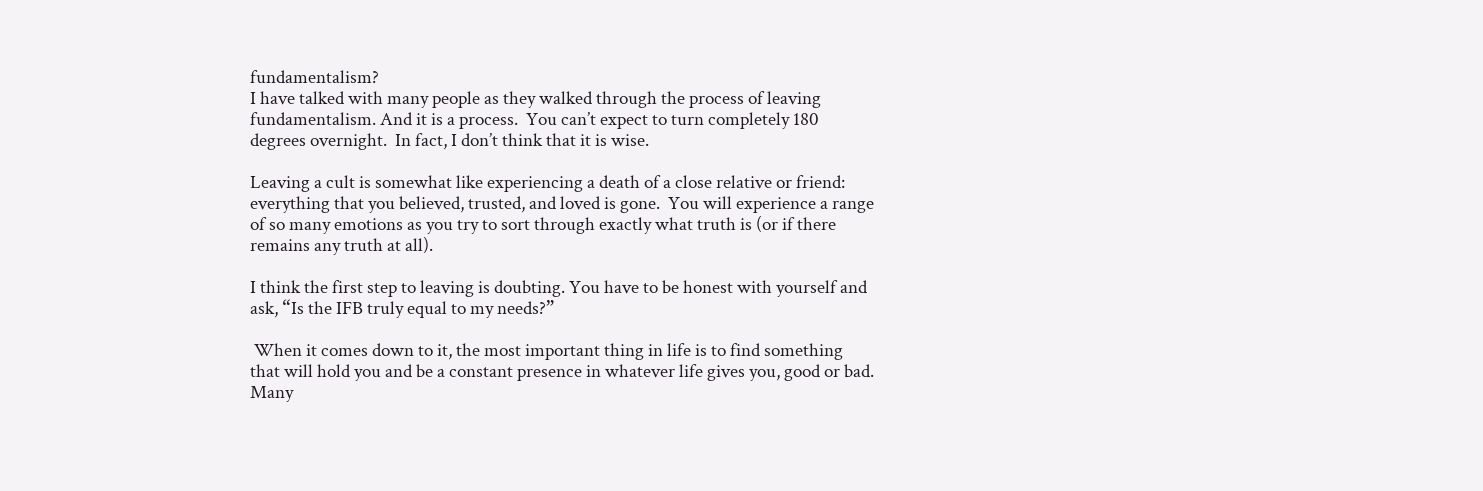fundamentalism?
I have talked with many people as they walked through the process of leaving fundamentalism. And it is a process.  You can’t expect to turn completely 180 degrees overnight.  In fact, I don’t think that it is wise.

Leaving a cult is somewhat like experiencing a death of a close relative or friend:  everything that you believed, trusted, and loved is gone.  You will experience a range of so many emotions as you try to sort through exactly what truth is (or if there remains any truth at all).

I think the first step to leaving is doubting. You have to be honest with yourself and ask, “Is the IFB truly equal to my needs?”

 When it comes down to it, the most important thing in life is to find something that will hold you and be a constant presence in whatever life gives you, good or bad.  Many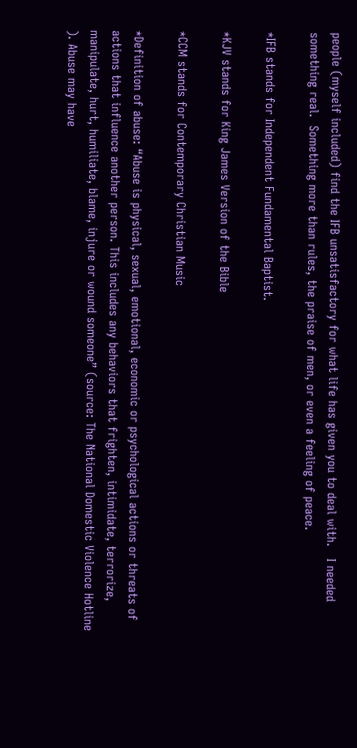people (myself included) find the IFB unsatisfactory for what life has given you to deal with.   I needed something real.  Something more than rules, the praise of men, or even a feeling of peace.

*IFB stands for Independent Fundamental Baptist.

*KJV stands for King James Version of the Bible

*CCM stands for Contemporary Christian Music

*Definition of abuse: “Abuse is physical, sexual, emotional, economic or psychological actions or threats of actions that influence another person. This includes any behaviors that frighten, intimidate, terrorize, manipulate, hurt, humiliate, blame, injure or wound someone” (source: The National Domestic Violence Hotline ). Abuse may have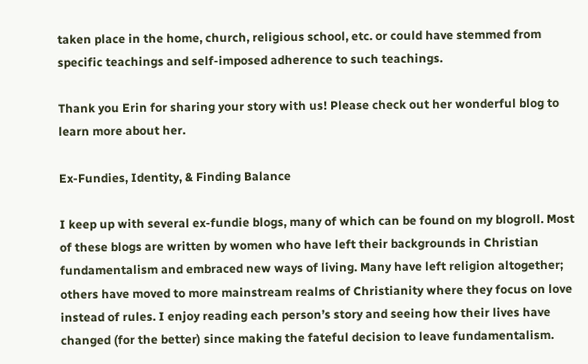taken place in the home, church, religious school, etc. or could have stemmed from specific teachings and self-imposed adherence to such teachings.

Thank you Erin for sharing your story with us! Please check out her wonderful blog to learn more about her.

Ex-Fundies, Identity, & Finding Balance

I keep up with several ex-fundie blogs, many of which can be found on my blogroll. Most of these blogs are written by women who have left their backgrounds in Christian fundamentalism and embraced new ways of living. Many have left religion altogether; others have moved to more mainstream realms of Christianity where they focus on love instead of rules. I enjoy reading each person’s story and seeing how their lives have changed (for the better) since making the fateful decision to leave fundamentalism.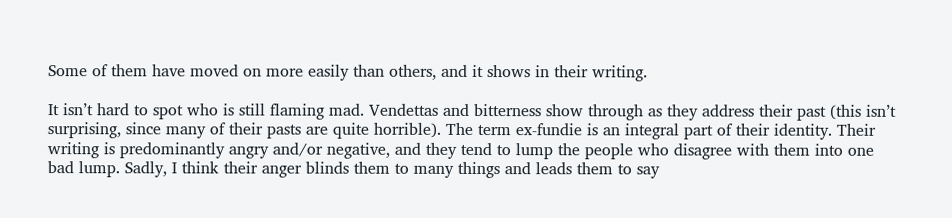Some of them have moved on more easily than others, and it shows in their writing.

It isn’t hard to spot who is still flaming mad. Vendettas and bitterness show through as they address their past (this isn’t surprising, since many of their pasts are quite horrible). The term ex-fundie is an integral part of their identity. Their writing is predominantly angry and/or negative, and they tend to lump the people who disagree with them into one bad lump. Sadly, I think their anger blinds them to many things and leads them to say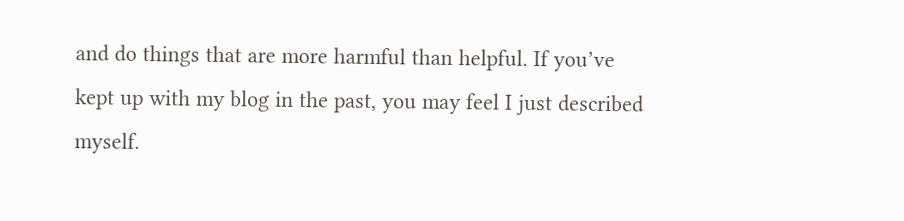and do things that are more harmful than helpful. If you’ve kept up with my blog in the past, you may feel I just described myself.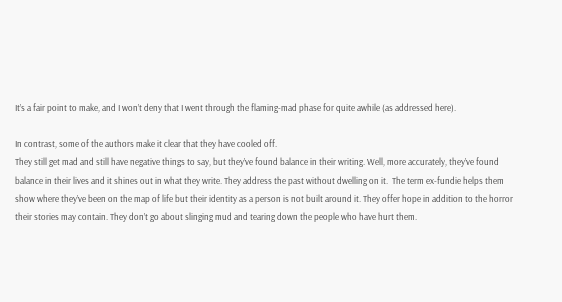It’s a fair point to make, and I won’t deny that I went through the flaming-mad phase for quite awhile (as addressed here).

In contrast, some of the authors make it clear that they have cooled off.
They still get mad and still have negative things to say, but they’ve found balance in their writing. Well, more accurately, they’ve found balance in their lives and it shines out in what they write. They address the past without dwelling on it.  The term ex-fundie helps them show where they’ve been on the map of life but their identity as a person is not built around it. They offer hope in addition to the horror their stories may contain. They don’t go about slinging mud and tearing down the people who have hurt them.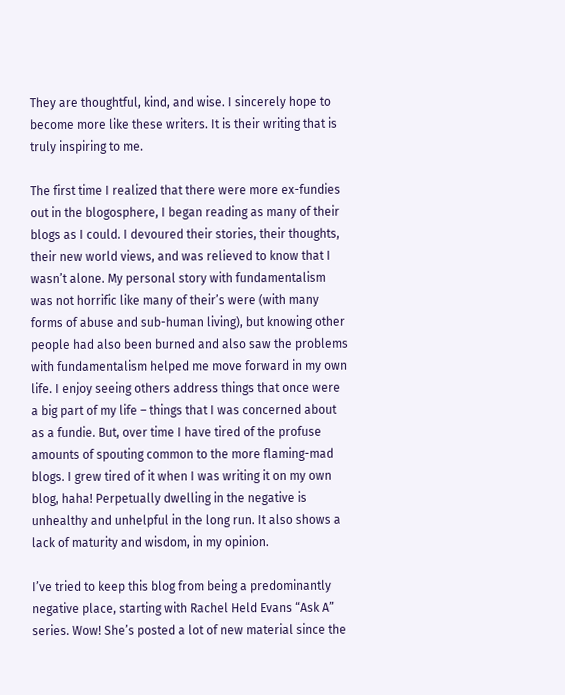They are thoughtful, kind, and wise. I sincerely hope to become more like these writers. It is their writing that is truly inspiring to me.

The first time I realized that there were more ex-fundies out in the blogosphere, I began reading as many of their blogs as I could. I devoured their stories, their thoughts, their new world views, and was relieved to know that I wasn’t alone. My personal story with fundamentalism was not horrific like many of their’s were (with many forms of abuse and sub-human living), but knowing other people had also been burned and also saw the problems with fundamentalism helped me move forward in my own life. I enjoy seeing others address things that once were a big part of my life – things that I was concerned about as a fundie. But, over time I have tired of the profuse amounts of spouting common to the more flaming-mad blogs. I grew tired of it when I was writing it on my own blog, haha! Perpetually dwelling in the negative is unhealthy and unhelpful in the long run. It also shows a lack of maturity and wisdom, in my opinion.

I’ve tried to keep this blog from being a predominantly negative place, starting with Rachel Held Evans “Ask A” series. Wow! She’s posted a lot of new material since the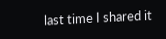last time I shared it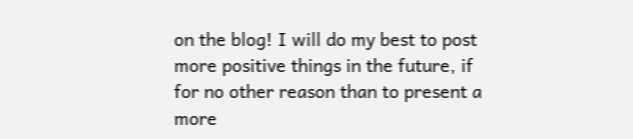on the blog! I will do my best to post more positive things in the future, if for no other reason than to present a more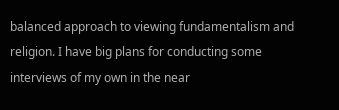balanced approach to viewing fundamentalism and religion. I have big plans for conducting some interviews of my own in the near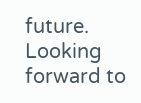future. Looking forward to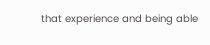that experience and being able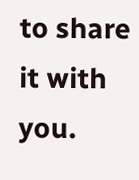to share it with you.